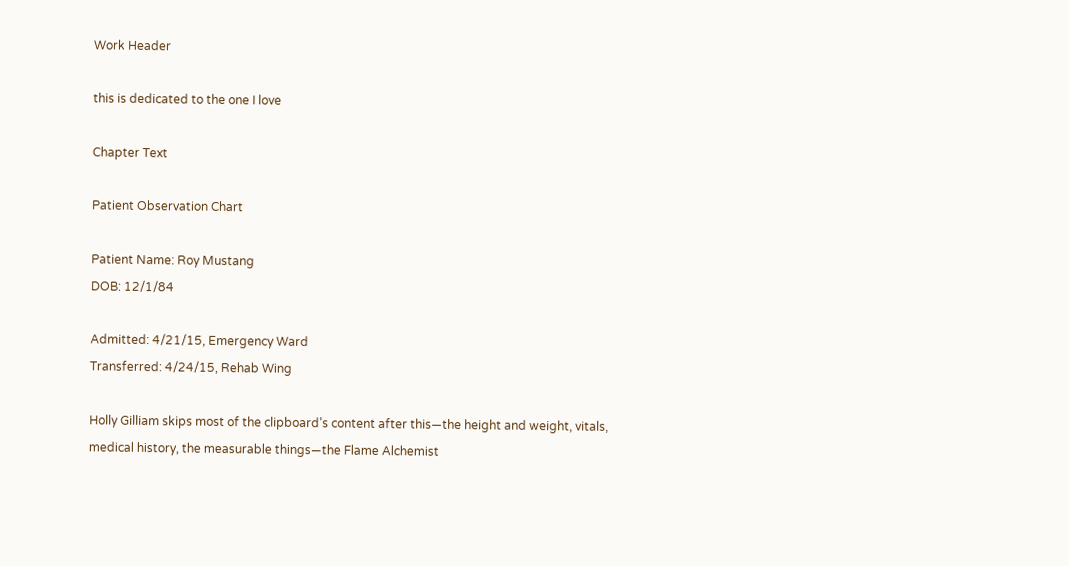Work Header

this is dedicated to the one I love

Chapter Text

Patient Observation Chart

Patient Name: Roy Mustang
DOB: 12/1/84

Admitted: 4/21/15, Emergency Ward
Transferred: 4/24/15, Rehab Wing

Holly Gilliam skips most of the clipboard’s content after this—the height and weight, vitals, medical history, the measurable things—the Flame Alchemist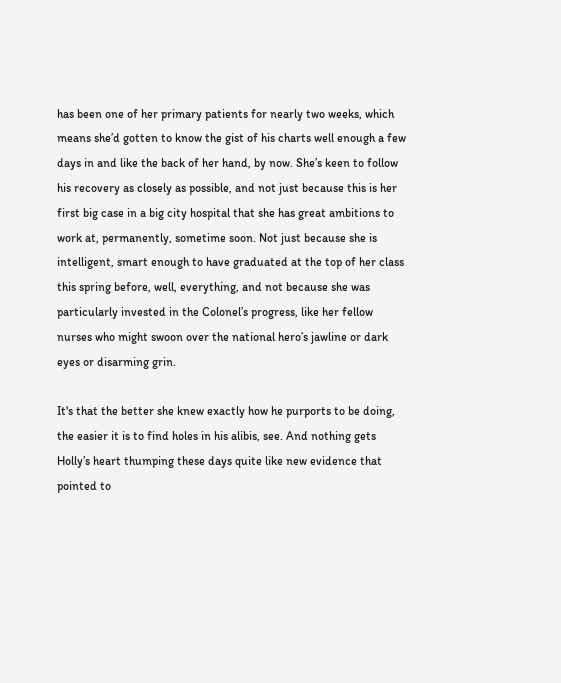has been one of her primary patients for nearly two weeks, which means she’d gotten to know the gist of his charts well enough a few days in and like the back of her hand, by now. She’s keen to follow his recovery as closely as possible, and not just because this is her first big case in a big city hospital that she has great ambitions to work at, permanently, sometime soon. Not just because she is intelligent, smart enough to have graduated at the top of her class this spring before, well, everything, and not because she was particularly invested in the Colonel’s progress, like her fellow nurses who might swoon over the national hero’s jawline or dark eyes or disarming grin.

It's that the better she knew exactly how he purports to be doing, the easier it is to find holes in his alibis, see. And nothing gets Holly’s heart thumping these days quite like new evidence that pointed to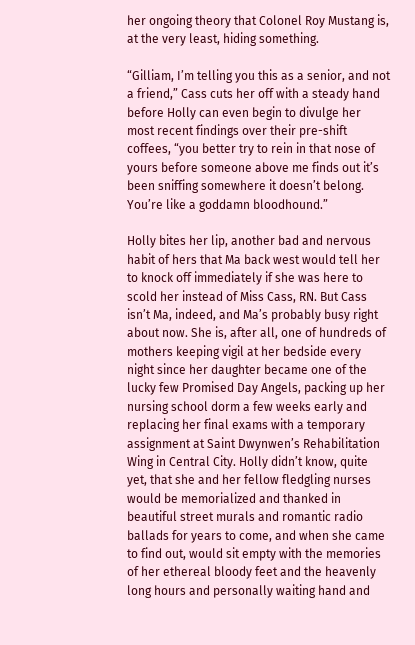her ongoing theory that Colonel Roy Mustang is, at the very least, hiding something.

“Gilliam, I’m telling you this as a senior, and not a friend,” Cass cuts her off with a steady hand before Holly can even begin to divulge her most recent findings over their pre-shift coffees, “you better try to rein in that nose of yours before someone above me finds out it’s been sniffing somewhere it doesn’t belong. You’re like a goddamn bloodhound.”

Holly bites her lip, another bad and nervous habit of hers that Ma back west would tell her to knock off immediately if she was here to scold her instead of Miss Cass, RN. But Cass isn’t Ma, indeed, and Ma’s probably busy right about now. She is, after all, one of hundreds of mothers keeping vigil at her bedside every night since her daughter became one of the lucky few Promised Day Angels, packing up her nursing school dorm a few weeks early and replacing her final exams with a temporary assignment at Saint Dwynwen’s Rehabilitation Wing in Central City. Holly didn’t know, quite yet, that she and her fellow fledgling nurses would be memorialized and thanked in beautiful street murals and romantic radio ballads for years to come, and when she came to find out, would sit empty with the memories of her ethereal bloody feet and the heavenly long hours and personally waiting hand and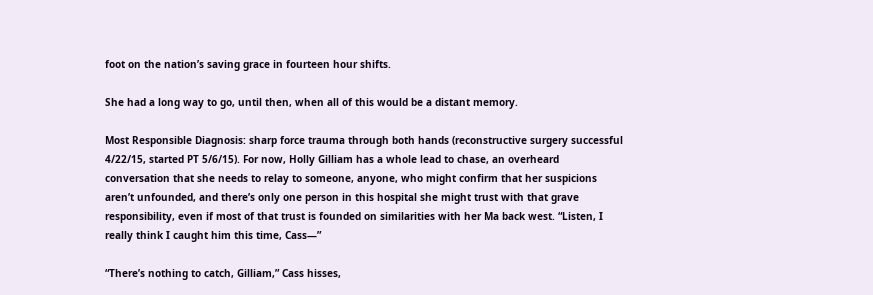foot on the nation’s saving grace in fourteen hour shifts.

She had a long way to go, until then, when all of this would be a distant memory.

Most Responsible Diagnosis: sharp force trauma through both hands (reconstructive surgery successful 4/22/15, started PT 5/6/15). For now, Holly Gilliam has a whole lead to chase, an overheard conversation that she needs to relay to someone, anyone, who might confirm that her suspicions aren’t unfounded, and there’s only one person in this hospital she might trust with that grave responsibility, even if most of that trust is founded on similarities with her Ma back west. “Listen, I really think I caught him this time, Cass—”

“There’s nothing to catch, Gilliam,” Cass hisses,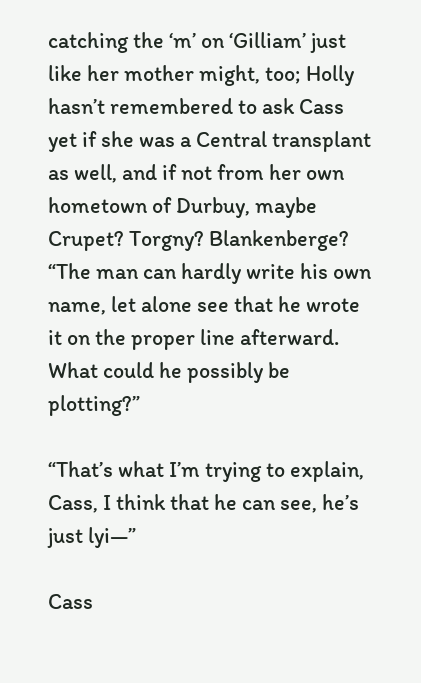catching the ‘m’ on ‘Gilliam’ just like her mother might, too; Holly hasn’t remembered to ask Cass yet if she was a Central transplant as well, and if not from her own hometown of Durbuy, maybe Crupet? Torgny? Blankenberge? “The man can hardly write his own name, let alone see that he wrote it on the proper line afterward. What could he possibly be plotting?”

“That’s what I’m trying to explain, Cass, I think that he can see, he’s just lyi—”

Cass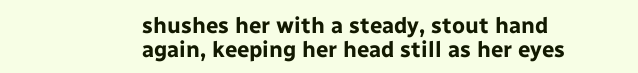shushes her with a steady, stout hand again, keeping her head still as her eyes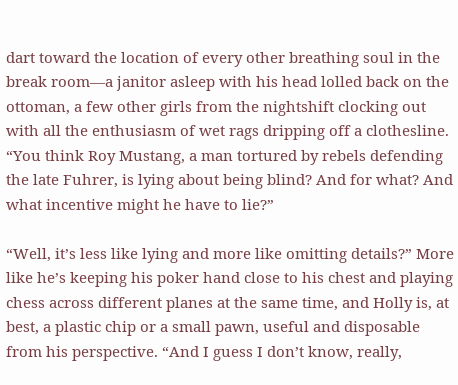dart toward the location of every other breathing soul in the break room—a janitor asleep with his head lolled back on the ottoman, a few other girls from the nightshift clocking out with all the enthusiasm of wet rags dripping off a clothesline. “You think Roy Mustang, a man tortured by rebels defending the late Fuhrer, is lying about being blind? And for what? And what incentive might he have to lie?”

“Well, it’s less like lying and more like omitting details?” More like he’s keeping his poker hand close to his chest and playing chess across different planes at the same time, and Holly is, at best, a plastic chip or a small pawn, useful and disposable from his perspective. “And I guess I don’t know, really,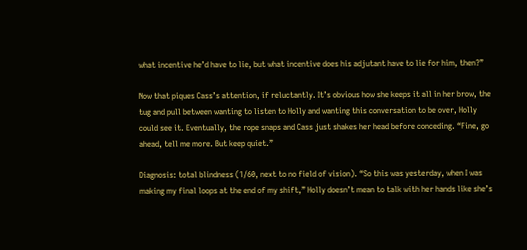what incentive he’d have to lie, but what incentive does his adjutant have to lie for him, then?”

Now that piques Cass’s attention, if reluctantly. It’s obvious how she keeps it all in her brow, the tug and pull between wanting to listen to Holly and wanting this conversation to be over, Holly could see it. Eventually, the rope snaps and Cass just shakes her head before conceding. “Fine, go ahead, tell me more. But keep quiet.”

Diagnosis: total blindness (1/60, next to no field of vision). “So this was yesterday, when I was making my final loops at the end of my shift,” Holly doesn’t mean to talk with her hands like she’s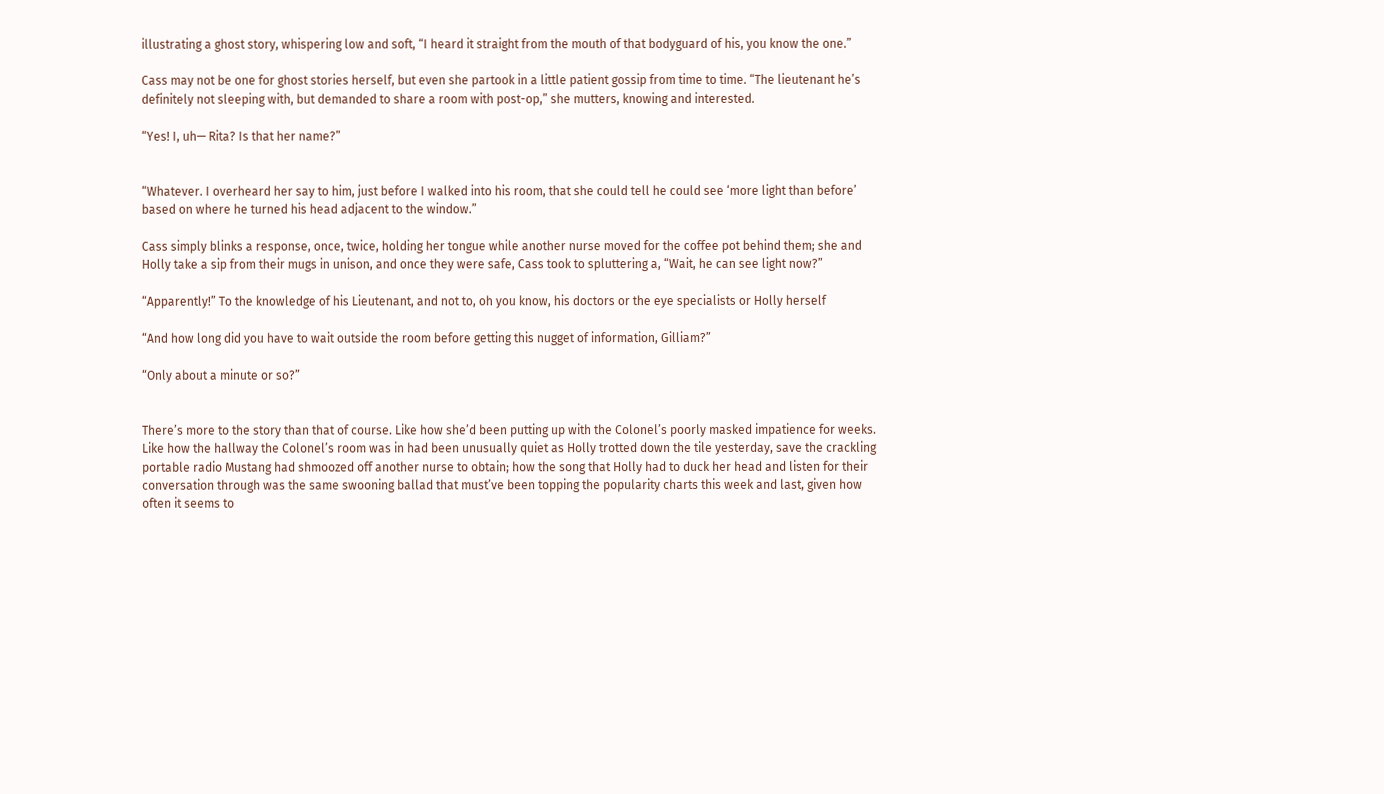illustrating a ghost story, whispering low and soft, “I heard it straight from the mouth of that bodyguard of his, you know the one.”

Cass may not be one for ghost stories herself, but even she partook in a little patient gossip from time to time. “The lieutenant he’s definitely not sleeping with, but demanded to share a room with post-op,” she mutters, knowing and interested.

“Yes! I, uh— Rita? Is that her name?”


“Whatever. I overheard her say to him, just before I walked into his room, that she could tell he could see ‘more light than before’ based on where he turned his head adjacent to the window.”

Cass simply blinks a response, once, twice, holding her tongue while another nurse moved for the coffee pot behind them; she and Holly take a sip from their mugs in unison, and once they were safe, Cass took to spluttering a, “Wait, he can see light now?”

“Apparently!” To the knowledge of his Lieutenant, and not to, oh you know, his doctors or the eye specialists or Holly herself

“And how long did you have to wait outside the room before getting this nugget of information, Gilliam?”

“Only about a minute or so?”


There’s more to the story than that of course. Like how she’d been putting up with the Colonel’s poorly masked impatience for weeks. Like how the hallway the Colonel’s room was in had been unusually quiet as Holly trotted down the tile yesterday, save the crackling portable radio Mustang had shmoozed off another nurse to obtain; how the song that Holly had to duck her head and listen for their conversation through was the same swooning ballad that must’ve been topping the popularity charts this week and last, given how often it seems to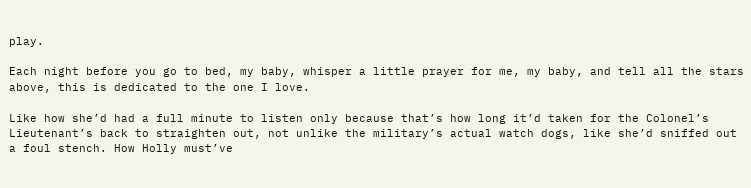play.

Each night before you go to bed, my baby, whisper a little prayer for me, my baby, and tell all the stars above, this is dedicated to the one I love.

Like how she’d had a full minute to listen only because that’s how long it’d taken for the Colonel’s Lieutenant’s back to straighten out, not unlike the military’s actual watch dogs, like she’d sniffed out a foul stench. How Holly must’ve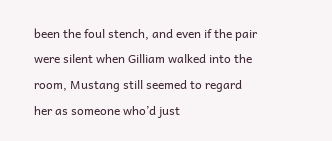been the foul stench, and even if the pair were silent when Gilliam walked into the room, Mustang still seemed to regard her as someone who’d just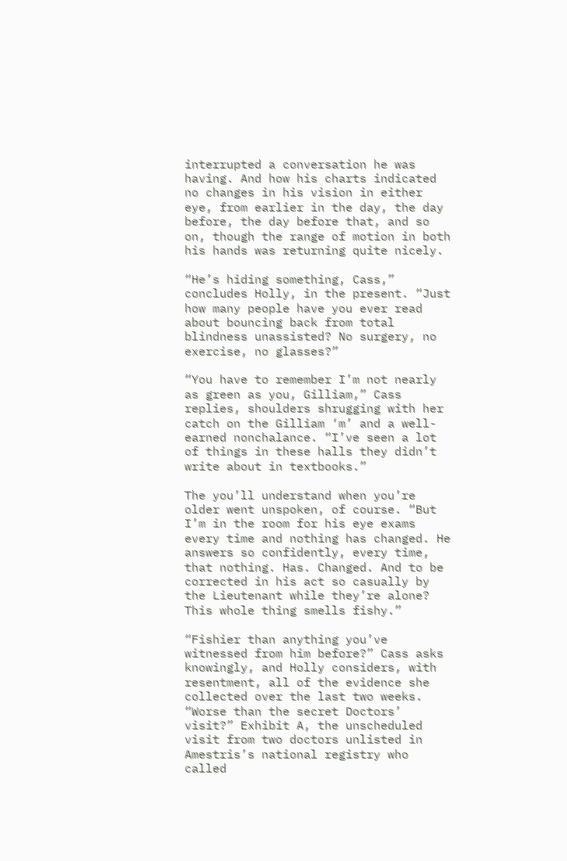interrupted a conversation he was having. And how his charts indicated no changes in his vision in either eye, from earlier in the day, the day before, the day before that, and so on, though the range of motion in both his hands was returning quite nicely.

“He’s hiding something, Cass,” concludes Holly, in the present. “Just how many people have you ever read about bouncing back from total blindness unassisted? No surgery, no exercise, no glasses?”

“You have to remember I’m not nearly as green as you, Gilliam,” Cass replies, shoulders shrugging with her catch on the Gilliam ‘m’ and a well-earned nonchalance. “I’ve seen a lot of things in these halls they didn’t write about in textbooks.”

The you’ll understand when you’re older went unspoken, of course. “But I’m in the room for his eye exams every time and nothing has changed. He answers so confidently, every time, that nothing. Has. Changed. And to be corrected in his act so casually by the Lieutenant while they’re alone? This whole thing smells fishy.”

“Fishier than anything you’ve witnessed from him before?” Cass asks knowingly, and Holly considers, with resentment, all of the evidence she collected over the last two weeks. “Worse than the secret Doctors’ visit?” Exhibit A, the unscheduled visit from two doctors unlisted in Amestris’s national registry who called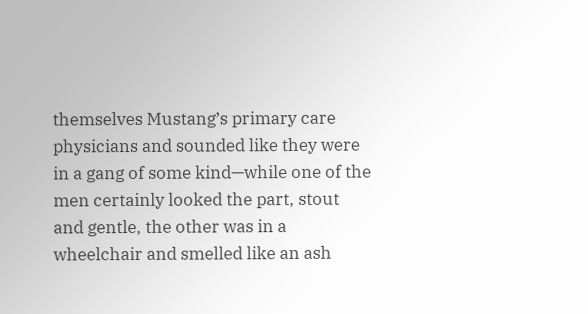themselves Mustang’s primary care physicians and sounded like they were in a gang of some kind—while one of the men certainly looked the part, stout and gentle, the other was in a wheelchair and smelled like an ash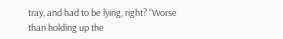tray, and had to be lying, right? “Worse than holding up the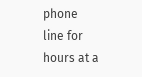phone line for hours at a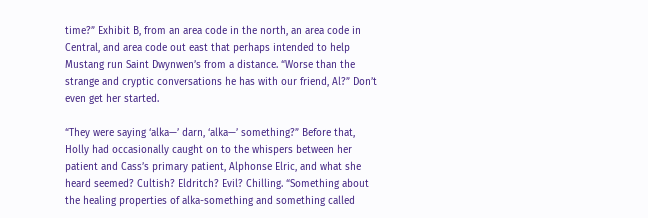time?” Exhibit B, from an area code in the north, an area code in Central, and area code out east that perhaps intended to help Mustang run Saint Dwynwen’s from a distance. “Worse than the strange and cryptic conversations he has with our friend, Al?” Don’t even get her started.

“They were saying ‘alka—’ darn, ‘alka—’ something?” Before that, Holly had occasionally caught on to the whispers between her patient and Cass’s primary patient, Alphonse Elric, and what she heard seemed? Cultish? Eldritch? Evil? Chilling. “Something about the healing properties of alka-something and something called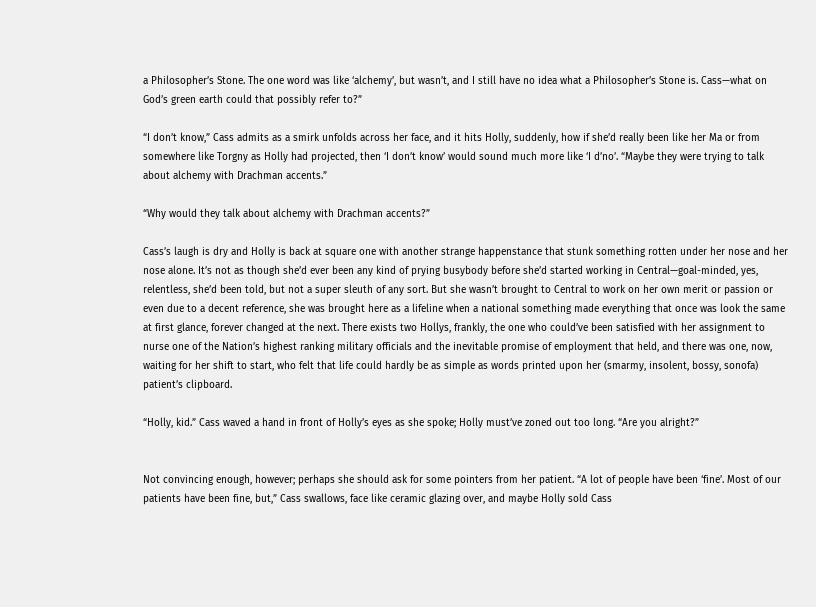a Philosopher’s Stone. The one word was like ‘alchemy’, but wasn’t, and I still have no idea what a Philosopher’s Stone is. Cass—what on God’s green earth could that possibly refer to?”

“I don’t know,” Cass admits as a smirk unfolds across her face, and it hits Holly, suddenly, how if she’d really been like her Ma or from somewhere like Torgny as Holly had projected, then ‘I don’t know’ would sound much more like ‘I d’no’. “Maybe they were trying to talk about alchemy with Drachman accents.”

“Why would they talk about alchemy with Drachman accents?”

Cass’s laugh is dry and Holly is back at square one with another strange happenstance that stunk something rotten under her nose and her nose alone. It’s not as though she’d ever been any kind of prying busybody before she’d started working in Central—goal-minded, yes, relentless, she’d been told, but not a super sleuth of any sort. But she wasn’t brought to Central to work on her own merit or passion or even due to a decent reference, she was brought here as a lifeline when a national something made everything that once was look the same at first glance, forever changed at the next. There exists two Hollys, frankly, the one who could’ve been satisfied with her assignment to nurse one of the Nation’s highest ranking military officials and the inevitable promise of employment that held, and there was one, now, waiting for her shift to start, who felt that life could hardly be as simple as words printed upon her (smarmy, insolent, bossy, sonofa) patient’s clipboard.

“Holly, kid.” Cass waved a hand in front of Holly’s eyes as she spoke; Holly must’ve zoned out too long. “Are you alright?”


Not convincing enough, however; perhaps she should ask for some pointers from her patient. “A lot of people have been ‘fine’. Most of our patients have been fine, but,” Cass swallows, face like ceramic glazing over, and maybe Holly sold Cass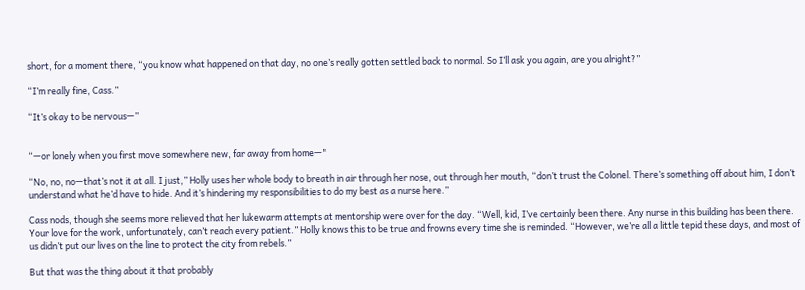short, for a moment there, “you know what happened on that day, no one’s really gotten settled back to normal. So I’ll ask you again, are you alright?”

“I’m really fine, Cass.”

“It’s okay to be nervous—”


“—or lonely when you first move somewhere new, far away from home—"

“No, no, no—that’s not it at all. I just,” Holly uses her whole body to breath in air through her nose, out through her mouth, “don’t trust the Colonel. There’s something off about him, I don’t understand what he’d have to hide. And it’s hindering my responsibilities to do my best as a nurse here.”

Cass nods, though she seems more relieved that her lukewarm attempts at mentorship were over for the day. “Well, kid, I’ve certainly been there. Any nurse in this building has been there. Your love for the work, unfortunately, can’t reach every patient.” Holly knows this to be true and frowns every time she is reminded. “However, we’re all a little tepid these days, and most of us didn’t put our lives on the line to protect the city from rebels.”

But that was the thing about it that probably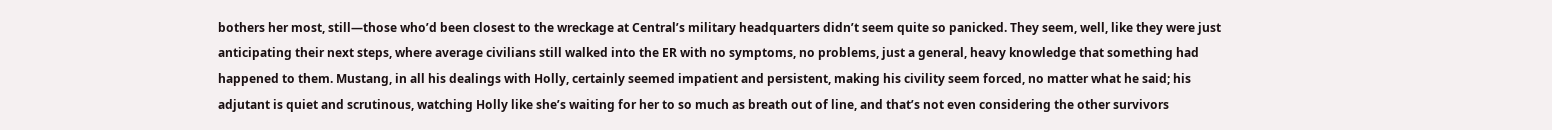bothers her most, still—those who’d been closest to the wreckage at Central’s military headquarters didn’t seem quite so panicked. They seem, well, like they were just anticipating their next steps, where average civilians still walked into the ER with no symptoms, no problems, just a general, heavy knowledge that something had happened to them. Mustang, in all his dealings with Holly, certainly seemed impatient and persistent, making his civility seem forced, no matter what he said; his adjutant is quiet and scrutinous, watching Holly like she’s waiting for her to so much as breath out of line, and that’s not even considering the other survivors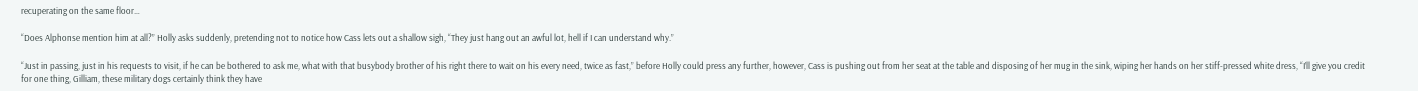recuperating on the same floor…

“Does Alphonse mention him at all?” Holly asks suddenly, pretending not to notice how Cass lets out a shallow sigh, “They just hang out an awful lot, hell if I can understand why.”

“Just in passing, just in his requests to visit, if he can be bothered to ask me, what with that busybody brother of his right there to wait on his every need, twice as fast,” before Holly could press any further, however, Cass is pushing out from her seat at the table and disposing of her mug in the sink, wiping her hands on her stiff-pressed white dress, “I’ll give you credit for one thing, Gilliam, these military dogs certainly think they have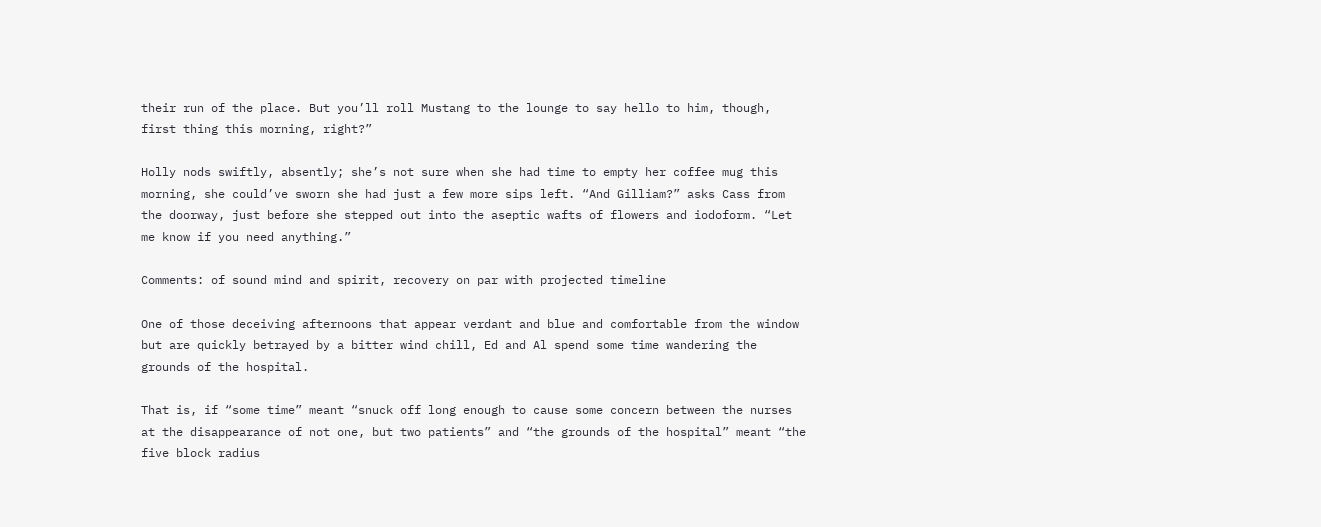their run of the place. But you’ll roll Mustang to the lounge to say hello to him, though, first thing this morning, right?”

Holly nods swiftly, absently; she’s not sure when she had time to empty her coffee mug this morning, she could’ve sworn she had just a few more sips left. “And Gilliam?” asks Cass from the doorway, just before she stepped out into the aseptic wafts of flowers and iodoform. “Let me know if you need anything.”

Comments: of sound mind and spirit, recovery on par with projected timeline

One of those deceiving afternoons that appear verdant and blue and comfortable from the window but are quickly betrayed by a bitter wind chill, Ed and Al spend some time wandering the grounds of the hospital.

That is, if “some time” meant “snuck off long enough to cause some concern between the nurses at the disappearance of not one, but two patients” and “the grounds of the hospital” meant “the five block radius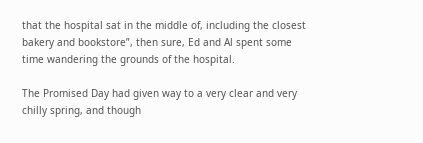that the hospital sat in the middle of, including the closest bakery and bookstore”, then sure, Ed and Al spent some time wandering the grounds of the hospital.

The Promised Day had given way to a very clear and very chilly spring, and though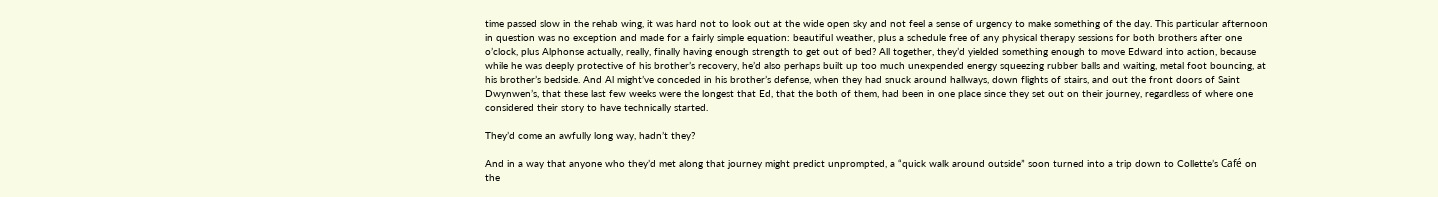time passed slow in the rehab wing, it was hard not to look out at the wide open sky and not feel a sense of urgency to make something of the day. This particular afternoon in question was no exception and made for a fairly simple equation: beautiful weather, plus a schedule free of any physical therapy sessions for both brothers after one o’clock, plus Alphonse actually, really, finally having enough strength to get out of bed? All together, they’d yielded something enough to move Edward into action, because while he was deeply protective of his brother’s recovery, he’d also perhaps built up too much unexpended energy squeezing rubber balls and waiting, metal foot bouncing, at his brother’s bedside. And Al might’ve conceded in his brother’s defense, when they had snuck around hallways, down flights of stairs, and out the front doors of Saint Dwynwen’s, that these last few weeks were the longest that Ed, that the both of them, had been in one place since they set out on their journey, regardless of where one considered their story to have technically started.

They’d come an awfully long way, hadn’t they?

And in a way that anyone who they’d met along that journey might predict unprompted, a “quick walk around outside” soon turned into a trip down to Collette’s Café on the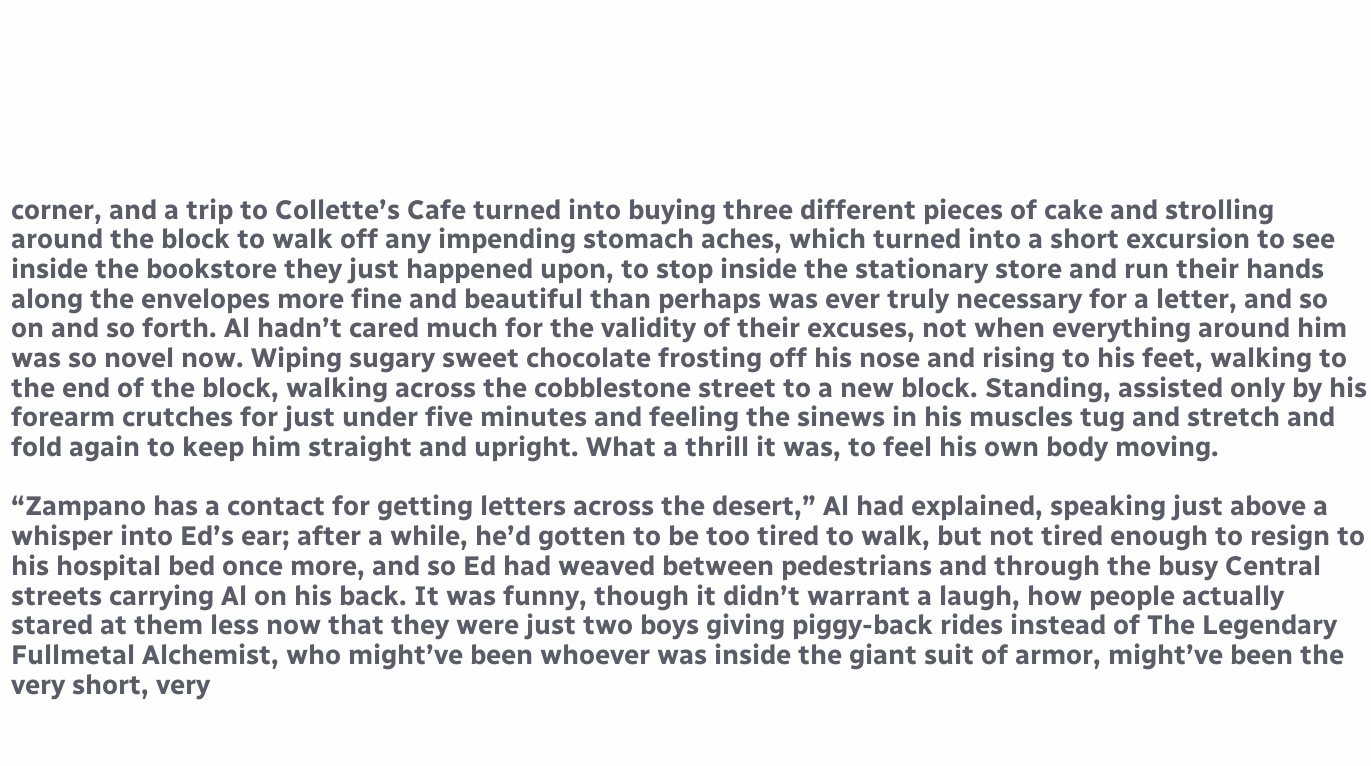corner, and a trip to Collette’s Cafe turned into buying three different pieces of cake and strolling around the block to walk off any impending stomach aches, which turned into a short excursion to see inside the bookstore they just happened upon, to stop inside the stationary store and run their hands along the envelopes more fine and beautiful than perhaps was ever truly necessary for a letter, and so on and so forth. Al hadn’t cared much for the validity of their excuses, not when everything around him was so novel now. Wiping sugary sweet chocolate frosting off his nose and rising to his feet, walking to the end of the block, walking across the cobblestone street to a new block. Standing, assisted only by his forearm crutches for just under five minutes and feeling the sinews in his muscles tug and stretch and fold again to keep him straight and upright. What a thrill it was, to feel his own body moving.

“Zampano has a contact for getting letters across the desert,” Al had explained, speaking just above a whisper into Ed’s ear; after a while, he’d gotten to be too tired to walk, but not tired enough to resign to his hospital bed once more, and so Ed had weaved between pedestrians and through the busy Central streets carrying Al on his back. It was funny, though it didn’t warrant a laugh, how people actually stared at them less now that they were just two boys giving piggy-back rides instead of The Legendary Fullmetal Alchemist, who might’ve been whoever was inside the giant suit of armor, might’ve been the very short, very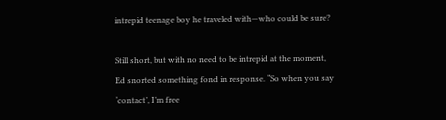intrepid teenage boy he traveled with—who could be sure?

Still short, but with no need to be intrepid at the moment, Ed snorted something fond in response. “So when you say ‘contact’, I’m free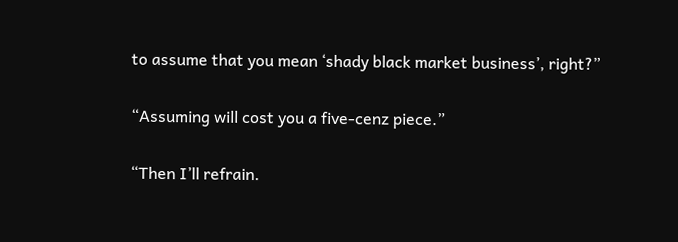to assume that you mean ‘shady black market business’, right?”

“Assuming will cost you a five-cenz piece.”

“Then I’ll refrain.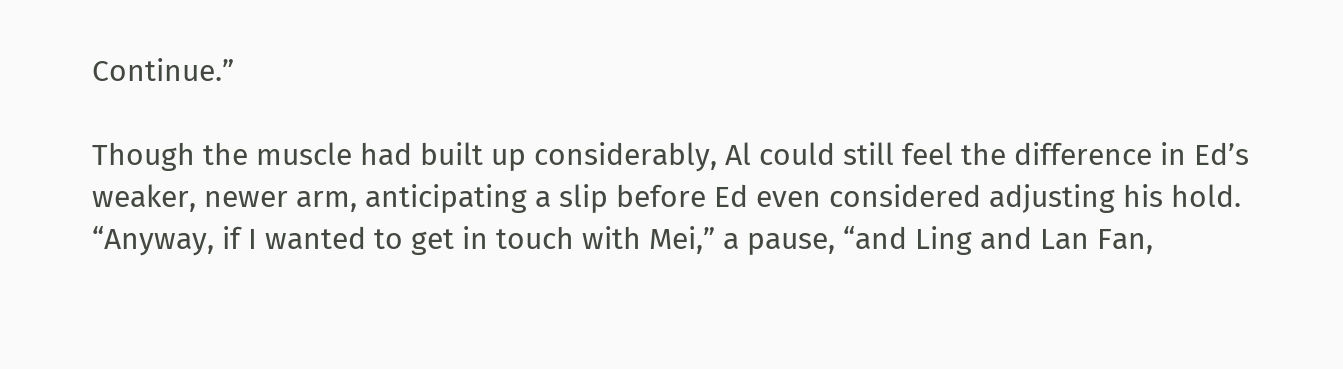Continue.”

Though the muscle had built up considerably, Al could still feel the difference in Ed’s weaker, newer arm, anticipating a slip before Ed even considered adjusting his hold. “Anyway, if I wanted to get in touch with Mei,” a pause, “and Ling and Lan Fan,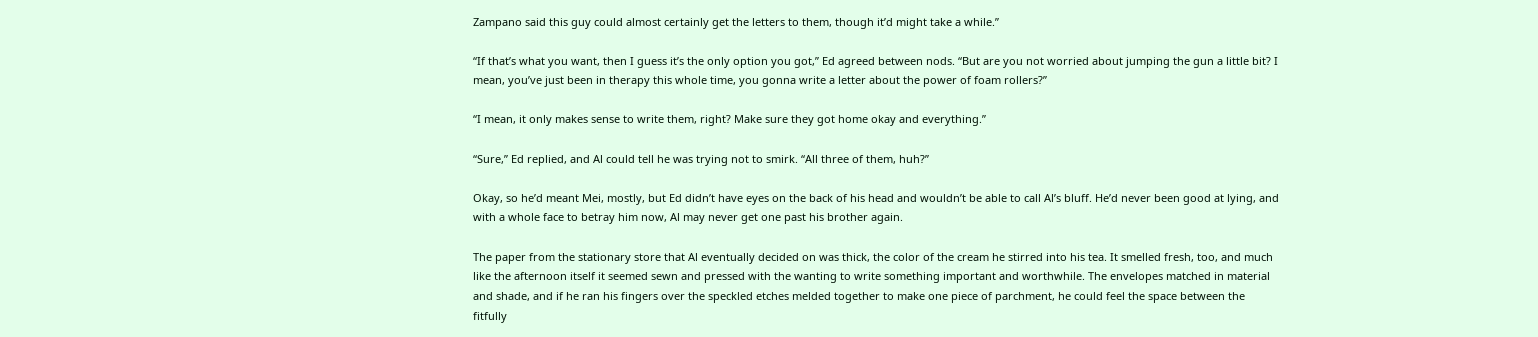Zampano said this guy could almost certainly get the letters to them, though it’d might take a while.”

“If that’s what you want, then I guess it’s the only option you got,” Ed agreed between nods. “But are you not worried about jumping the gun a little bit? I mean, you’ve just been in therapy this whole time, you gonna write a letter about the power of foam rollers?”

“I mean, it only makes sense to write them, right? Make sure they got home okay and everything.”

“Sure,” Ed replied, and Al could tell he was trying not to smirk. “All three of them, huh?”

Okay, so he’d meant Mei, mostly, but Ed didn’t have eyes on the back of his head and wouldn’t be able to call Al’s bluff. He’d never been good at lying, and with a whole face to betray him now, Al may never get one past his brother again.

The paper from the stationary store that Al eventually decided on was thick, the color of the cream he stirred into his tea. It smelled fresh, too, and much like the afternoon itself it seemed sewn and pressed with the wanting to write something important and worthwhile. The envelopes matched in material and shade, and if he ran his fingers over the speckled etches melded together to make one piece of parchment, he could feel the space between the fitfully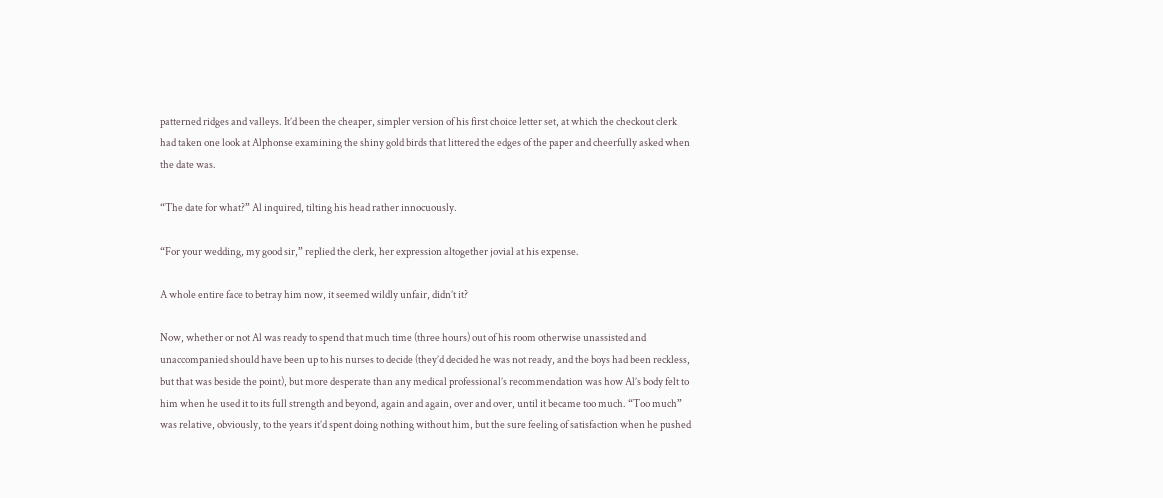patterned ridges and valleys. It’d been the cheaper, simpler version of his first choice letter set, at which the checkout clerk had taken one look at Alphonse examining the shiny gold birds that littered the edges of the paper and cheerfully asked when the date was.

“The date for what?” Al inquired, tilting his head rather innocuously.

“For your wedding, my good sir,” replied the clerk, her expression altogether jovial at his expense.

A whole entire face to betray him now, it seemed wildly unfair, didn’t it?

Now, whether or not Al was ready to spend that much time (three hours) out of his room otherwise unassisted and unaccompanied should have been up to his nurses to decide (they’d decided he was not ready, and the boys had been reckless, but that was beside the point), but more desperate than any medical professional’s recommendation was how Al’s body felt to him when he used it to its full strength and beyond, again and again, over and over, until it became too much. “Too much” was relative, obviously, to the years it’d spent doing nothing without him, but the sure feeling of satisfaction when he pushed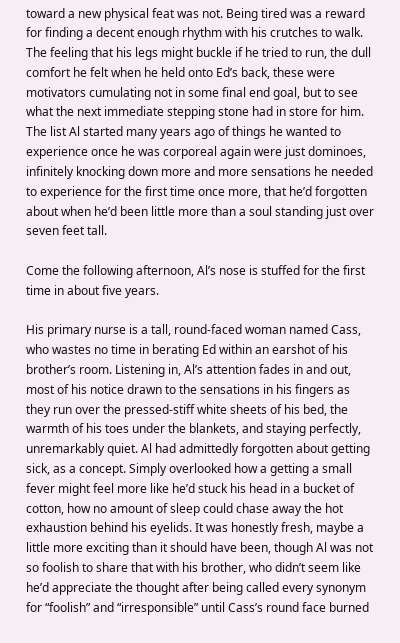toward a new physical feat was not. Being tired was a reward for finding a decent enough rhythm with his crutches to walk. The feeling that his legs might buckle if he tried to run, the dull comfort he felt when he held onto Ed’s back, these were motivators cumulating not in some final end goal, but to see what the next immediate stepping stone had in store for him. The list Al started many years ago of things he wanted to experience once he was corporeal again were just dominoes, infinitely knocking down more and more sensations he needed to experience for the first time once more, that he’d forgotten about when he’d been little more than a soul standing just over seven feet tall.

Come the following afternoon, Al’s nose is stuffed for the first time in about five years.

His primary nurse is a tall, round-faced woman named Cass, who wastes no time in berating Ed within an earshot of his brother’s room. Listening in, Al’s attention fades in and out, most of his notice drawn to the sensations in his fingers as they run over the pressed-stiff white sheets of his bed, the warmth of his toes under the blankets, and staying perfectly, unremarkably quiet. Al had admittedly forgotten about getting sick, as a concept. Simply overlooked how a getting a small fever might feel more like he’d stuck his head in a bucket of cotton, how no amount of sleep could chase away the hot exhaustion behind his eyelids. It was honestly fresh, maybe a little more exciting than it should have been, though Al was not so foolish to share that with his brother, who didn’t seem like he’d appreciate the thought after being called every synonym for “foolish” and “irresponsible” until Cass’s round face burned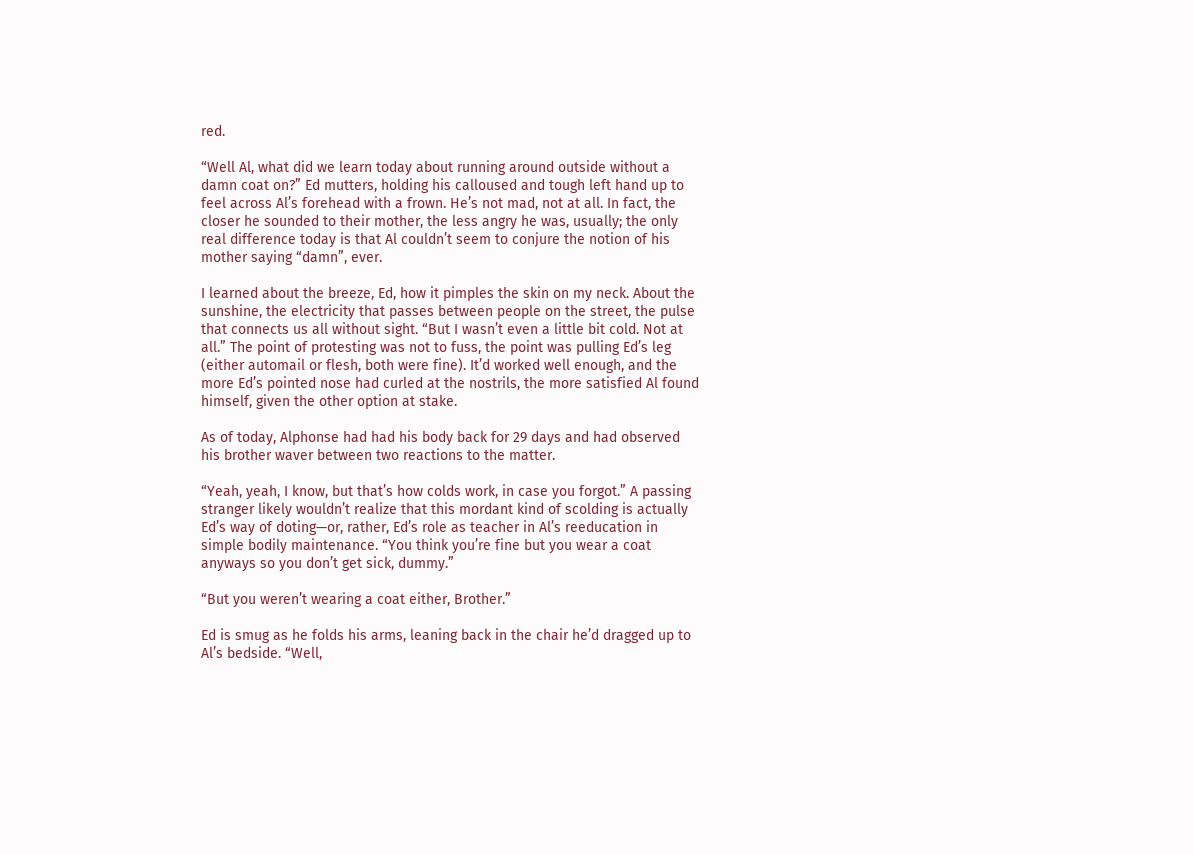red.

“Well Al, what did we learn today about running around outside without a damn coat on?” Ed mutters, holding his calloused and tough left hand up to feel across Al’s forehead with a frown. He’s not mad, not at all. In fact, the closer he sounded to their mother, the less angry he was, usually; the only real difference today is that Al couldn’t seem to conjure the notion of his mother saying “damn”, ever.

I learned about the breeze, Ed, how it pimples the skin on my neck. About the sunshine, the electricity that passes between people on the street, the pulse that connects us all without sight. “But I wasn’t even a little bit cold. Not at all.” The point of protesting was not to fuss, the point was pulling Ed’s leg (either automail or flesh, both were fine). It’d worked well enough, and the more Ed’s pointed nose had curled at the nostrils, the more satisfied Al found himself, given the other option at stake.

As of today, Alphonse had had his body back for 29 days and had observed his brother waver between two reactions to the matter.

“Yeah, yeah, I know, but that’s how colds work, in case you forgot.” A passing stranger likely wouldn’t realize that this mordant kind of scolding is actually Ed’s way of doting—or, rather, Ed’s role as teacher in Al’s reeducation in simple bodily maintenance. “You think you’re fine but you wear a coat anyways so you don’t get sick, dummy.”

“But you weren’t wearing a coat either, Brother.”

Ed is smug as he folds his arms, leaning back in the chair he’d dragged up to Al’s bedside. “Well,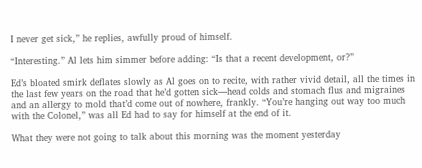I never get sick,” he replies, awfully proud of himself.

“Interesting.” Al lets him simmer before adding: “Is that a recent development, or?”

Ed’s bloated smirk deflates slowly as Al goes on to recite, with rather vivid detail, all the times in the last few years on the road that he’d gotten sick—head colds and stomach flus and migraines and an allergy to mold that’d come out of nowhere, frankly. “You’re hanging out way too much with the Colonel,” was all Ed had to say for himself at the end of it.

What they were not going to talk about this morning was the moment yesterday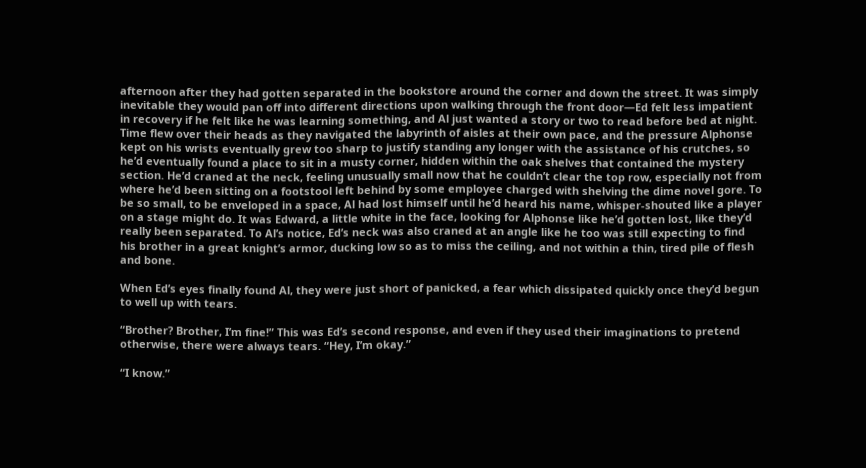afternoon after they had gotten separated in the bookstore around the corner and down the street. It was simply inevitable they would pan off into different directions upon walking through the front door—Ed felt less impatient in recovery if he felt like he was learning something, and Al just wanted a story or two to read before bed at night. Time flew over their heads as they navigated the labyrinth of aisles at their own pace, and the pressure Alphonse kept on his wrists eventually grew too sharp to justify standing any longer with the assistance of his crutches, so he’d eventually found a place to sit in a musty corner, hidden within the oak shelves that contained the mystery section. He’d craned at the neck, feeling unusually small now that he couldn’t clear the top row, especially not from where he’d been sitting on a footstool left behind by some employee charged with shelving the dime novel gore. To be so small, to be enveloped in a space, Al had lost himself until he’d heard his name, whisper-shouted like a player on a stage might do. It was Edward, a little white in the face, looking for Alphonse like he’d gotten lost, like they’d really been separated. To Al’s notice, Ed’s neck was also craned at an angle like he too was still expecting to find his brother in a great knight’s armor, ducking low so as to miss the ceiling, and not within a thin, tired pile of flesh and bone.

When Ed’s eyes finally found Al, they were just short of panicked, a fear which dissipated quickly once they’d begun to well up with tears.

“Brother? Brother, I’m fine!” This was Ed’s second response, and even if they used their imaginations to pretend otherwise, there were always tears. “Hey, I’m okay.”

“I know.”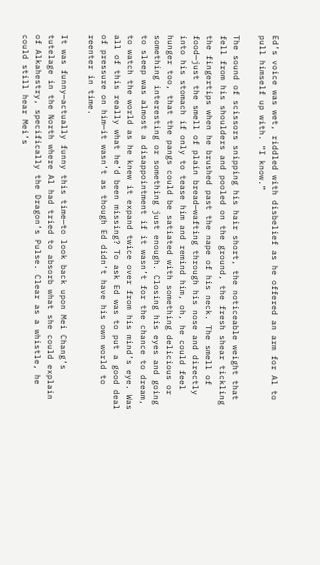Ed’s voice was wet, riddled with disbelief as he offered an arm for Al to pull himself up with. “I know.”

The sound of scissors snipping his hair short, the noticeable weight that fell from his shoulders and pooled on the ground, the fresh shear tickling the fingertips when he brushed past the nape of his neck. The smell of food—just the smell of plain bread—wafting through his nose and directly into his stomach if only to tease him and remind him, oh, he could feel hunger too, that the pangs could be satiated with something delicious or something interesting or something just enough. Closing his eyes and going to sleep was almost a disappointment if it wasn’t for the chance to dream, to watch the world as he knew it expand twice over from his mind’s eye. Was all of this really what he’d been missing? To ask Ed was to put a good deal of pressure on him—it wasn’t as though Ed didn’t have his own world to reenter in time.

It was funny—actually funny this time—to look back upon Mei Chang’s tutelage in the North where Al had tried to absorb what she could explain of Alkahestry, specifically the Dragon’s Pulse. Clear as a whistle, he could still hear Mei’s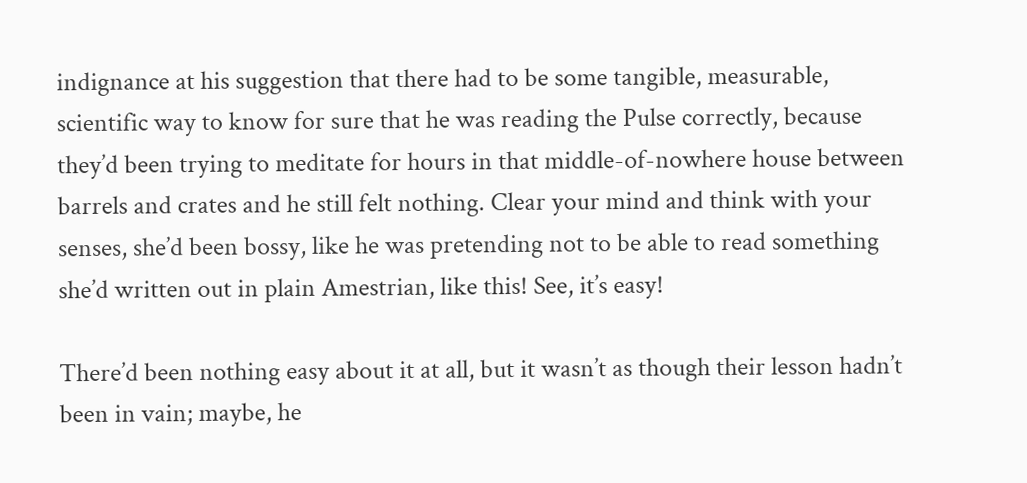indignance at his suggestion that there had to be some tangible, measurable, scientific way to know for sure that he was reading the Pulse correctly, because they’d been trying to meditate for hours in that middle-of-nowhere house between barrels and crates and he still felt nothing. Clear your mind and think with your senses, she’d been bossy, like he was pretending not to be able to read something she’d written out in plain Amestrian, like this! See, it’s easy!

There’d been nothing easy about it at all, but it wasn’t as though their lesson hadn’t been in vain; maybe, he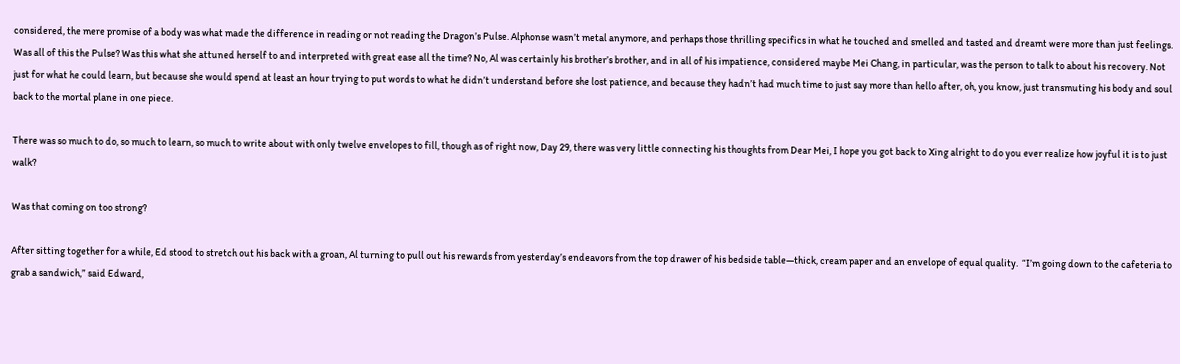considered, the mere promise of a body was what made the difference in reading or not reading the Dragon’s Pulse. Alphonse wasn’t metal anymore, and perhaps those thrilling specifics in what he touched and smelled and tasted and dreamt were more than just feelings. Was all of this the Pulse? Was this what she attuned herself to and interpreted with great ease all the time? No, Al was certainly his brother’s brother, and in all of his impatience, considered maybe Mei Chang, in particular, was the person to talk to about his recovery. Not just for what he could learn, but because she would spend at least an hour trying to put words to what he didn’t understand before she lost patience, and because they hadn’t had much time to just say more than hello after, oh, you know, just transmuting his body and soul back to the mortal plane in one piece.

There was so much to do, so much to learn, so much to write about with only twelve envelopes to fill, though as of right now, Day 29, there was very little connecting his thoughts from Dear Mei, I hope you got back to Xing alright to do you ever realize how joyful it is to just walk?

Was that coming on too strong?

After sitting together for a while, Ed stood to stretch out his back with a groan, Al turning to pull out his rewards from yesterday’s endeavors from the top drawer of his bedside table—thick, cream paper and an envelope of equal quality.  “I’m going down to the cafeteria to grab a sandwich,” said Edward,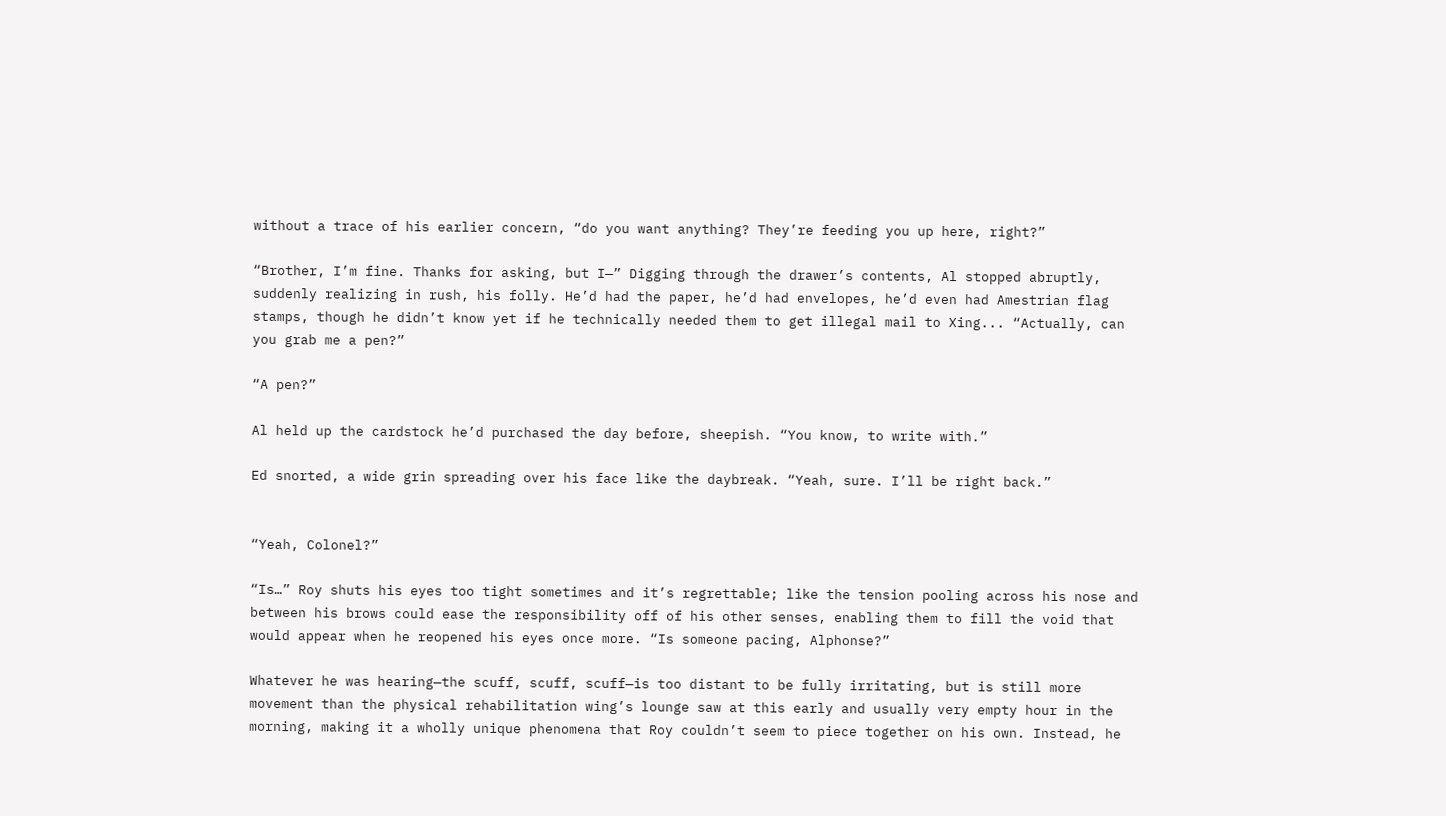without a trace of his earlier concern, “do you want anything? They’re feeding you up here, right?”

“Brother, I’m fine. Thanks for asking, but I—” Digging through the drawer’s contents, Al stopped abruptly, suddenly realizing in rush, his folly. He’d had the paper, he’d had envelopes, he’d even had Amestrian flag stamps, though he didn’t know yet if he technically needed them to get illegal mail to Xing... “Actually, can you grab me a pen?”

“A pen?”

Al held up the cardstock he’d purchased the day before, sheepish. “You know, to write with.”

Ed snorted, a wide grin spreading over his face like the daybreak. “Yeah, sure. I’ll be right back.”


“Yeah, Colonel?”

“Is…” Roy shuts his eyes too tight sometimes and it’s regrettable; like the tension pooling across his nose and between his brows could ease the responsibility off of his other senses, enabling them to fill the void that would appear when he reopened his eyes once more. “Is someone pacing, Alphonse?”

Whatever he was hearing—the scuff, scuff, scuff—is too distant to be fully irritating, but is still more movement than the physical rehabilitation wing’s lounge saw at this early and usually very empty hour in the morning, making it a wholly unique phenomena that Roy couldn’t seem to piece together on his own. Instead, he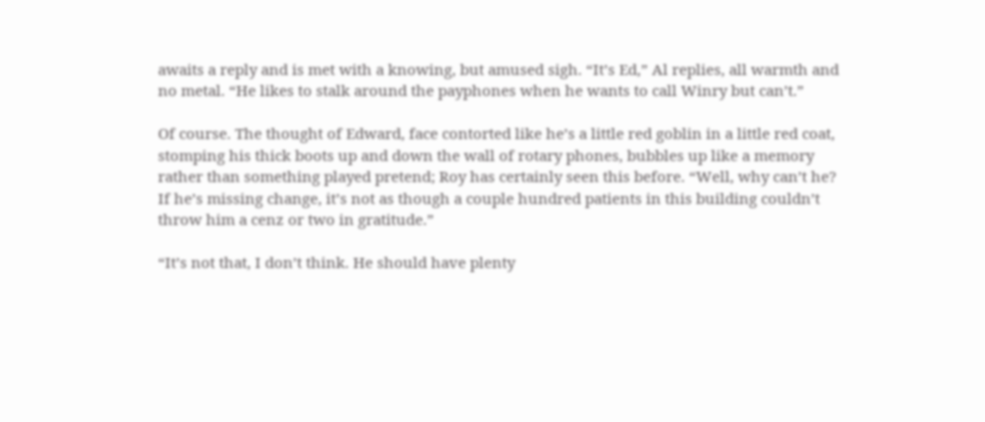awaits a reply and is met with a knowing, but amused sigh. “It’s Ed,” Al replies, all warmth and no metal. “He likes to stalk around the payphones when he wants to call Winry but can’t.”

Of course. The thought of Edward, face contorted like he’s a little red goblin in a little red coat, stomping his thick boots up and down the wall of rotary phones, bubbles up like a memory rather than something played pretend; Roy has certainly seen this before. “Well, why can’t he? If he’s missing change, it’s not as though a couple hundred patients in this building couldn’t throw him a cenz or two in gratitude.”

“It’s not that, I don’t think. He should have plenty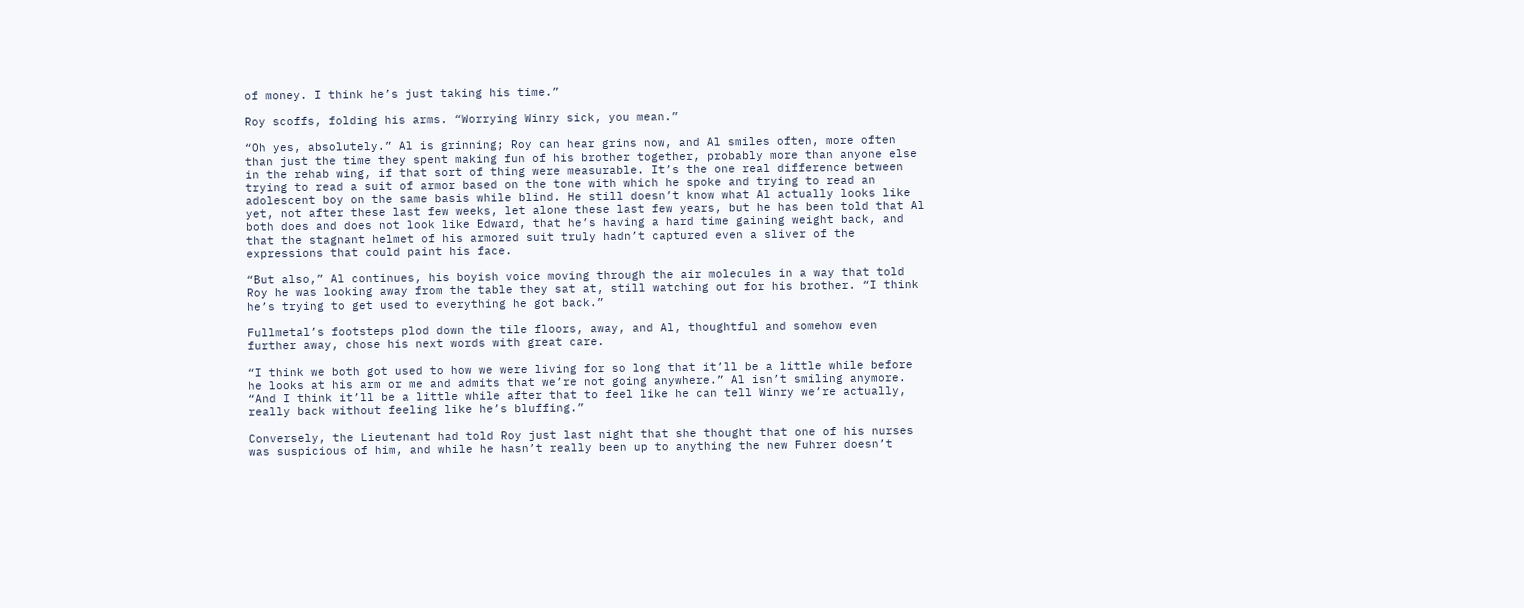of money. I think he’s just taking his time.”

Roy scoffs, folding his arms. “Worrying Winry sick, you mean.”

“Oh yes, absolutely.” Al is grinning; Roy can hear grins now, and Al smiles often, more often than just the time they spent making fun of his brother together, probably more than anyone else in the rehab wing, if that sort of thing were measurable. It’s the one real difference between trying to read a suit of armor based on the tone with which he spoke and trying to read an adolescent boy on the same basis while blind. He still doesn’t know what Al actually looks like yet, not after these last few weeks, let alone these last few years, but he has been told that Al both does and does not look like Edward, that he’s having a hard time gaining weight back, and that the stagnant helmet of his armored suit truly hadn’t captured even a sliver of the expressions that could paint his face.

“But also,” Al continues, his boyish voice moving through the air molecules in a way that told Roy he was looking away from the table they sat at, still watching out for his brother. “I think he’s trying to get used to everything he got back.”

Fullmetal’s footsteps plod down the tile floors, away, and Al, thoughtful and somehow even further away, chose his next words with great care.

“I think we both got used to how we were living for so long that it’ll be a little while before he looks at his arm or me and admits that we’re not going anywhere.” Al isn’t smiling anymore. “And I think it’ll be a little while after that to feel like he can tell Winry we’re actually, really back without feeling like he’s bluffing.”

Conversely, the Lieutenant had told Roy just last night that she thought that one of his nurses was suspicious of him, and while he hasn’t really been up to anything the new Fuhrer doesn’t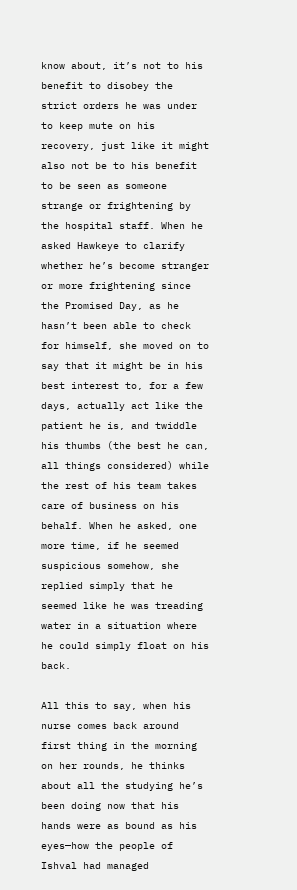know about, it’s not to his benefit to disobey the strict orders he was under to keep mute on his recovery, just like it might also not be to his benefit to be seen as someone strange or frightening by the hospital staff. When he asked Hawkeye to clarify whether he’s become stranger or more frightening since the Promised Day, as he hasn’t been able to check for himself, she moved on to say that it might be in his best interest to, for a few days, actually act like the patient he is, and twiddle his thumbs (the best he can, all things considered) while the rest of his team takes care of business on his behalf. When he asked, one more time, if he seemed suspicious somehow, she replied simply that he seemed like he was treading water in a situation where he could simply float on his back.

All this to say, when his nurse comes back around first thing in the morning on her rounds, he thinks about all the studying he’s been doing now that his hands were as bound as his eyes—how the people of Ishval had managed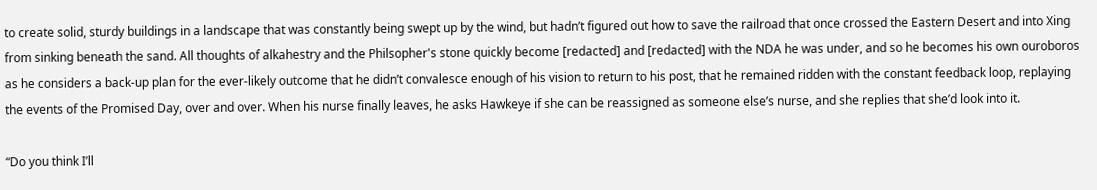to create solid, sturdy buildings in a landscape that was constantly being swept up by the wind, but hadn’t figured out how to save the railroad that once crossed the Eastern Desert and into Xing from sinking beneath the sand. All thoughts of alkahestry and the Philsopher's stone quickly become [redacted] and [redacted] with the NDA he was under, and so he becomes his own ouroboros as he considers a back-up plan for the ever-likely outcome that he didn’t convalesce enough of his vision to return to his post, that he remained ridden with the constant feedback loop, replaying the events of the Promised Day, over and over. When his nurse finally leaves, he asks Hawkeye if she can be reassigned as someone else’s nurse, and she replies that she’d look into it.

“Do you think I’ll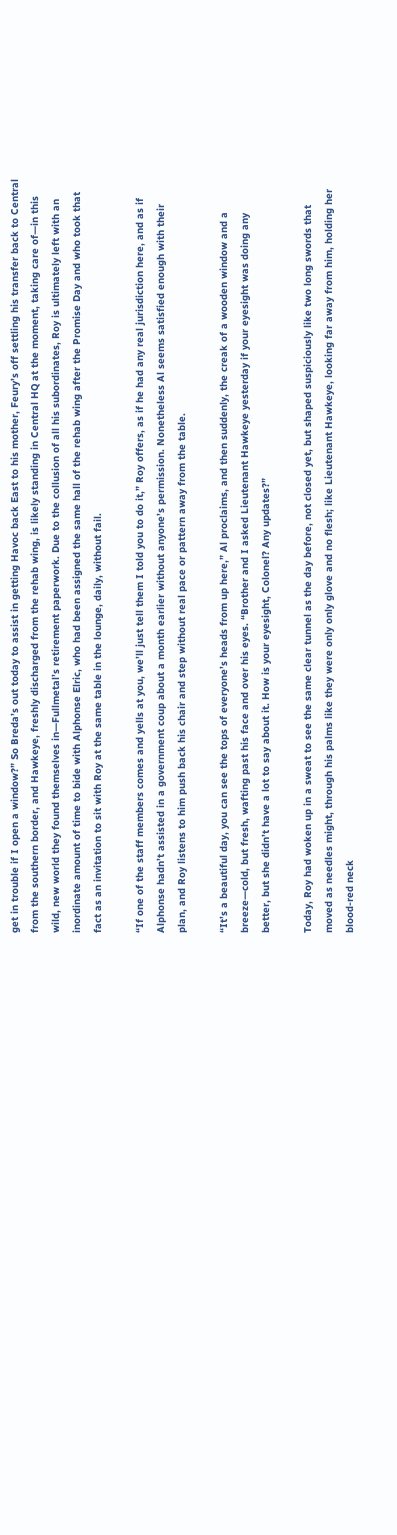get in trouble if I open a window?” So Breda’s out today to assist in getting Havoc back East to his mother, Feury’s off settling his transfer back to Central from the southern border, and Hawkeye, freshly discharged from the rehab wing, is likely standing in Central HQ at the moment, taking care of—in this wild, new world they found themselves in—Fullmetal’s retirement paperwork. Due to the collusion of all his subordinates, Roy is ultimately left with an inordinate amount of time to bide with Alphonse Elric, who had been assigned the same hall of the rehab wing after the Promise Day and who took that fact as an invitation to sit with Roy at the same table in the lounge, daily, without fail.

“If one of the staff members comes and yells at you, we’ll just tell them I told you to do it,” Roy offers, as if he had any real jurisdiction here, and as if Alphonse hadn’t assisted in a government coup about a month earlier without anyone’s permission. Nonetheless Al seems satisfied enough with their plan, and Roy listens to him push back his chair and step without real pace or pattern away from the table.

“It’s a beautiful day, you can see the tops of everyone’s heads from up here,” Al proclaims, and then suddenly, the creak of a wooden window and a breeze—cold, but fresh, wafting past his face and over his eyes. “Brother and I asked Lieutenant Hawkeye yesterday if your eyesight was doing any better, but she didn’t have a lot to say about it. How is your eyesight, Colonel? Any updates?”

Today, Roy had woken up in a sweat to see the same clear tunnel as the day before, not closed yet, but shaped suspiciously like two long swords that moved as needles might, through his palms like they were only only glove and no flesh; like Lieutenant Hawkeye, looking far away from him, holding her blood-red neck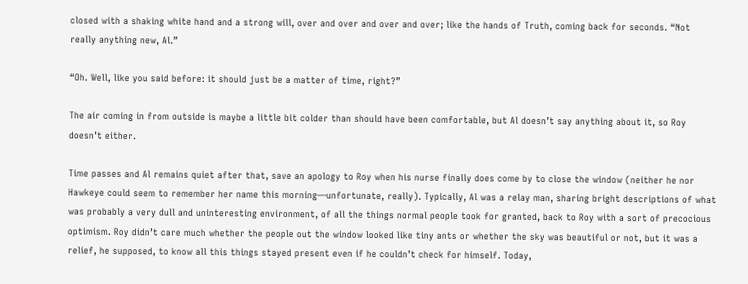closed with a shaking white hand and a strong will, over and over and over and over; like the hands of Truth, coming back for seconds. “Not really anything new, Al.”

“Oh. Well, like you said before: it should just be a matter of time, right?”

The air coming in from outside is maybe a little bit colder than should have been comfortable, but Al doesn’t say anything about it, so Roy doesn’t either.

Time passes and Al remains quiet after that, save an apology to Roy when his nurse finally does come by to close the window (neither he nor Hawkeye could seem to remember her name this morning—unfortunate, really). Typically, Al was a relay man, sharing bright descriptions of what was probably a very dull and uninteresting environment, of all the things normal people took for granted, back to Roy with a sort of precocious optimism. Roy didn’t care much whether the people out the window looked like tiny ants or whether the sky was beautiful or not, but it was a relief, he supposed, to know all this things stayed present even if he couldn’t check for himself. Today,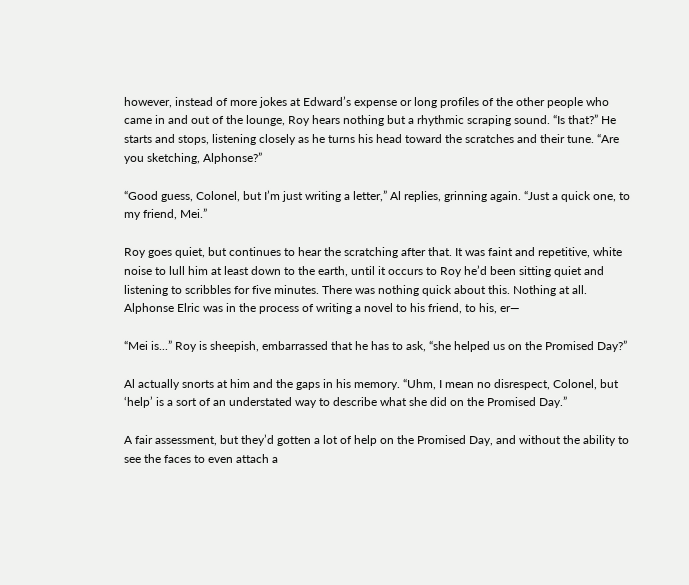however, instead of more jokes at Edward’s expense or long profiles of the other people who came in and out of the lounge, Roy hears nothing but a rhythmic scraping sound. “Is that?” He starts and stops, listening closely as he turns his head toward the scratches and their tune. “Are you sketching, Alphonse?”

“Good guess, Colonel, but I’m just writing a letter,” Al replies, grinning again. “Just a quick one, to my friend, Mei.”

Roy goes quiet, but continues to hear the scratching after that. It was faint and repetitive, white noise to lull him at least down to the earth, until it occurs to Roy he’d been sitting quiet and listening to scribbles for five minutes. There was nothing quick about this. Nothing at all. Alphonse Elric was in the process of writing a novel to his friend, to his, er—

“Mei is...” Roy is sheepish, embarrassed that he has to ask, “she helped us on the Promised Day?”

Al actually snorts at him and the gaps in his memory. “Uhm, I mean no disrespect, Colonel, but ‘help’ is a sort of an understated way to describe what she did on the Promised Day.”

A fair assessment, but they’d gotten a lot of help on the Promised Day, and without the ability to see the faces to even attach a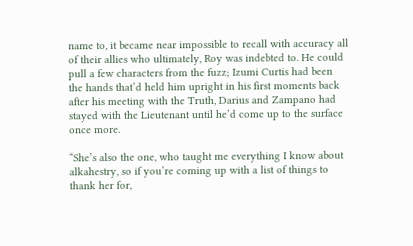name to, it became near impossible to recall with accuracy all of their allies who ultimately, Roy was indebted to. He could pull a few characters from the fuzz; Izumi Curtis had been the hands that’d held him upright in his first moments back after his meeting with the Truth, Darius and Zampano had stayed with the Lieutenant until he’d come up to the surface once more.

“She’s also the one, who taught me everything I know about alkahestry, so if you’re coming up with a list of things to thank her for,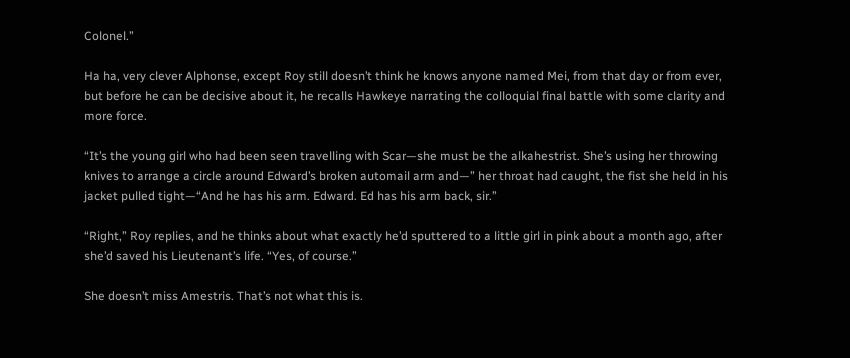Colonel.”

Ha ha, very clever Alphonse, except Roy still doesn’t think he knows anyone named Mei, from that day or from ever, but before he can be decisive about it, he recalls Hawkeye narrating the colloquial final battle with some clarity and more force.

“It’s the young girl who had been seen travelling with Scar—she must be the alkahestrist. She’s using her throwing knives to arrange a circle around Edward’s broken automail arm and—” her throat had caught, the fist she held in his jacket pulled tight—“And he has his arm. Edward. Ed has his arm back, sir.”

“Right,” Roy replies, and he thinks about what exactly he’d sputtered to a little girl in pink about a month ago, after she’d saved his Lieutenant’s life. “Yes, of course.”

She doesn’t miss Amestris. That’s not what this is.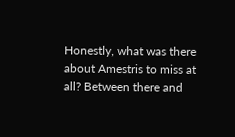Honestly, what was there about Amestris to miss at all? Between there and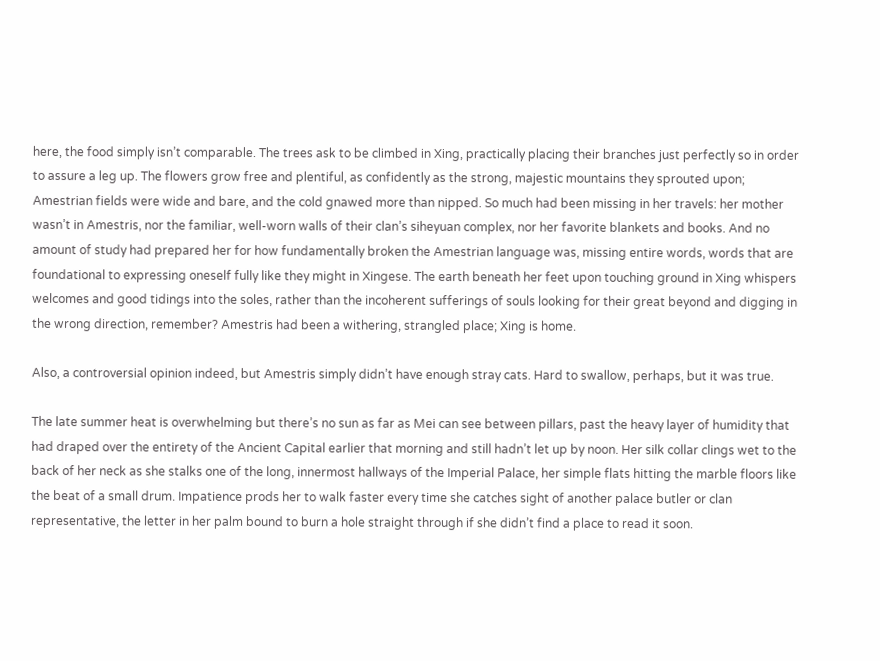here, the food simply isn’t comparable. The trees ask to be climbed in Xing, practically placing their branches just perfectly so in order to assure a leg up. The flowers grow free and plentiful, as confidently as the strong, majestic mountains they sprouted upon; Amestrian fields were wide and bare, and the cold gnawed more than nipped. So much had been missing in her travels: her mother wasn’t in Amestris, nor the familiar, well-worn walls of their clan’s siheyuan complex, nor her favorite blankets and books. And no amount of study had prepared her for how fundamentally broken the Amestrian language was, missing entire words, words that are foundational to expressing oneself fully like they might in Xingese. The earth beneath her feet upon touching ground in Xing whispers welcomes and good tidings into the soles, rather than the incoherent sufferings of souls looking for their great beyond and digging in the wrong direction, remember? Amestris had been a withering, strangled place; Xing is home.

Also, a controversial opinion indeed, but Amestris simply didn’t have enough stray cats. Hard to swallow, perhaps, but it was true.

The late summer heat is overwhelming but there’s no sun as far as Mei can see between pillars, past the heavy layer of humidity that had draped over the entirety of the Ancient Capital earlier that morning and still hadn’t let up by noon. Her silk collar clings wet to the back of her neck as she stalks one of the long, innermost hallways of the Imperial Palace, her simple flats hitting the marble floors like the beat of a small drum. Impatience prods her to walk faster every time she catches sight of another palace butler or clan representative, the letter in her palm bound to burn a hole straight through if she didn’t find a place to read it soon.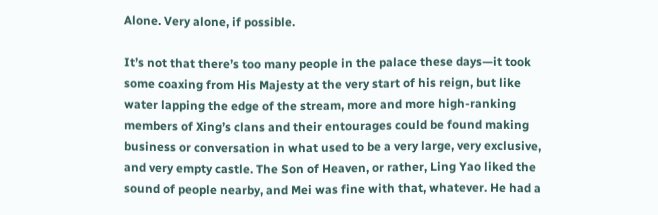Alone. Very alone, if possible.

It’s not that there’s too many people in the palace these days—it took some coaxing from His Majesty at the very start of his reign, but like water lapping the edge of the stream, more and more high-ranking members of Xing’s clans and their entourages could be found making business or conversation in what used to be a very large, very exclusive, and very empty castle. The Son of Heaven, or rather, Ling Yao liked the sound of people nearby, and Mei was fine with that, whatever. He had a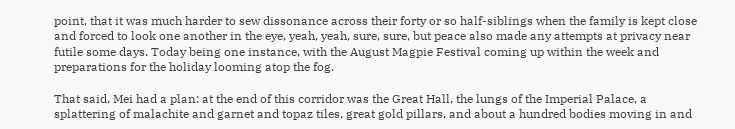point, that it was much harder to sew dissonance across their forty or so half-siblings when the family is kept close and forced to look one another in the eye, yeah, yeah, sure, sure, but peace also made any attempts at privacy near futile some days. Today being one instance, with the August Magpie Festival coming up within the week and preparations for the holiday looming atop the fog.

That said, Mei had a plan: at the end of this corridor was the Great Hall, the lungs of the Imperial Palace, a splattering of malachite and garnet and topaz tiles, great gold pillars, and about a hundred bodies moving in and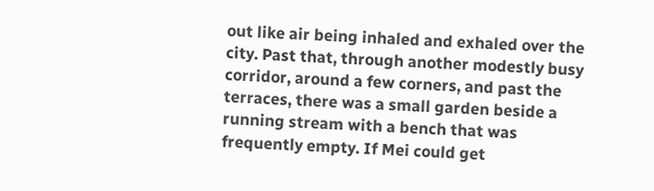out like air being inhaled and exhaled over the city. Past that, through another modestly busy corridor, around a few corners, and past the terraces, there was a small garden beside a running stream with a bench that was frequently empty. If Mei could get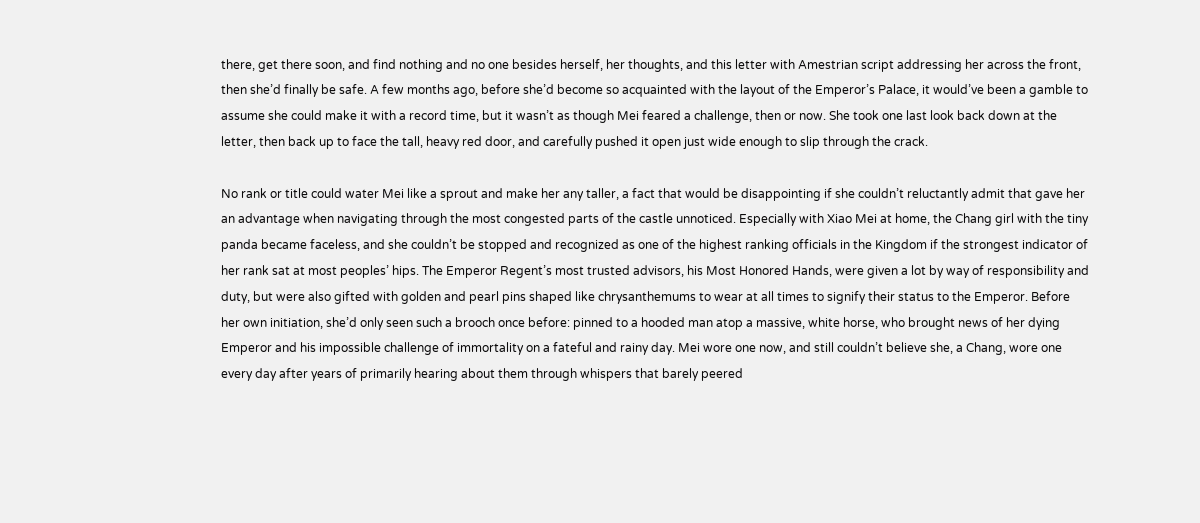there, get there soon, and find nothing and no one besides herself, her thoughts, and this letter with Amestrian script addressing her across the front, then she’d finally be safe. A few months ago, before she’d become so acquainted with the layout of the Emperor’s Palace, it would’ve been a gamble to assume she could make it with a record time, but it wasn’t as though Mei feared a challenge, then or now. She took one last look back down at the letter, then back up to face the tall, heavy red door, and carefully pushed it open just wide enough to slip through the crack.

No rank or title could water Mei like a sprout and make her any taller, a fact that would be disappointing if she couldn’t reluctantly admit that gave her an advantage when navigating through the most congested parts of the castle unnoticed. Especially with Xiao Mei at home, the Chang girl with the tiny panda became faceless, and she couldn’t be stopped and recognized as one of the highest ranking officials in the Kingdom if the strongest indicator of her rank sat at most peoples’ hips. The Emperor Regent’s most trusted advisors, his Most Honored Hands, were given a lot by way of responsibility and duty, but were also gifted with golden and pearl pins shaped like chrysanthemums to wear at all times to signify their status to the Emperor. Before her own initiation, she’d only seen such a brooch once before: pinned to a hooded man atop a massive, white horse, who brought news of her dying Emperor and his impossible challenge of immortality on a fateful and rainy day. Mei wore one now, and still couldn’t believe she, a Chang, wore one every day after years of primarily hearing about them through whispers that barely peered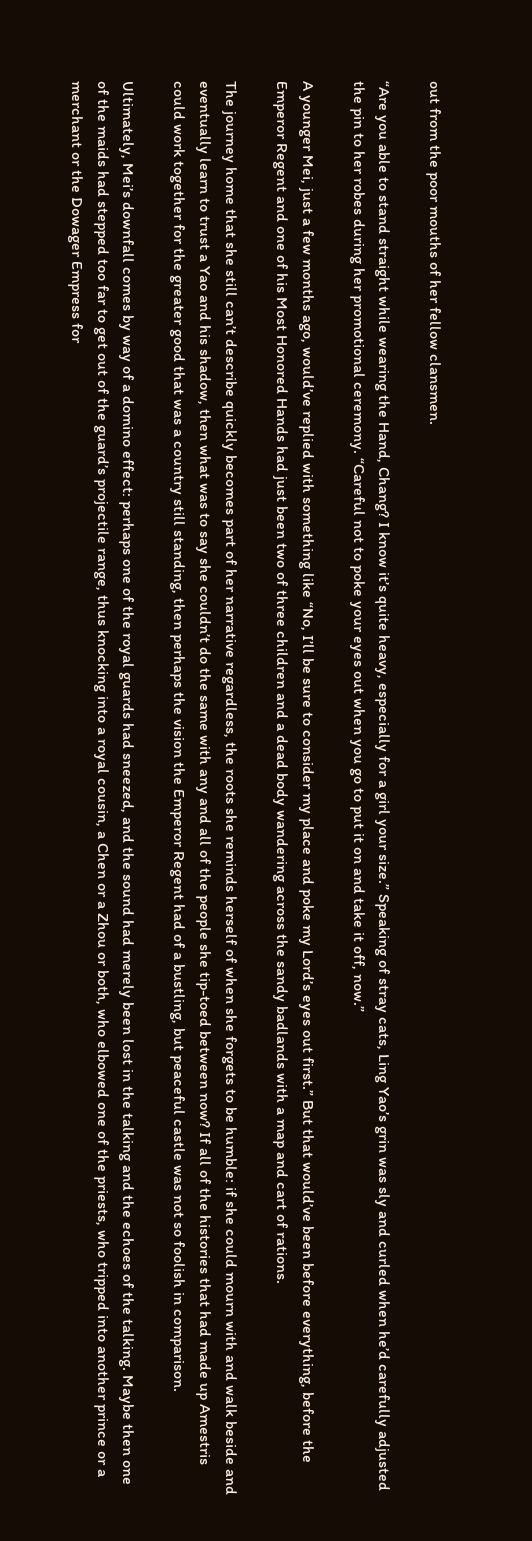out from the poor mouths of her fellow clansmen.

“Are you able to stand straight while wearing the Hand, Chang? I know it’s quite heavy, especially for a girl your size.” Speaking of stray cats, Ling Yao’s grin was sly and curled when he’d carefully adjusted the pin to her robes during her promotional ceremony. “Careful not to poke your eyes out when you go to put it on and take it off, now.”

A younger Mei, just a few months ago, would’ve replied with something like “No, I’ll be sure to consider my place and poke my Lord’s eyes out first.” But that would’ve been before everything, before the Emperor Regent and one of his Most Honored Hands had just been two of three children and a dead body wandering across the sandy badlands with a map and cart of rations.

The journey home that she still can’t describe quickly becomes part of her narrative regardless, the roots she reminds herself of when she forgets to be humble: if she could mourn with and walk beside and eventually learn to trust a Yao and his shadow, then what was to say she couldn’t do the same with any and all of the people she tip-toed between now? If all of the histories that had made up Amestris could work together for the greater good that was a country still standing, then perhaps the vision the Emperor Regent had of a bustling, but peaceful castle was not so foolish in comparison.

Ultimately, Mei’s downfall comes by way of a domino effect: perhaps one of the royal guards had sneezed, and the sound had merely been lost in the talking and the echoes of the talking. Maybe then one of the maids had stepped too far to get out of the guard’s projectile range, thus knocking into a royal cousin, a Chen or a Zhou or both, who elbowed one of the priests, who tripped into another prince or a merchant or the Dowager Empress for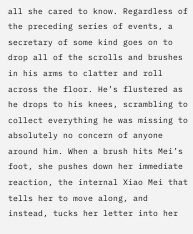all she cared to know. Regardless of the preceding series of events, a secretary of some kind goes on to drop all of the scrolls and brushes in his arms to clatter and roll across the floor. He’s flustered as he drops to his knees, scrambling to collect everything he was missing to absolutely no concern of anyone around him. When a brush hits Mei’s foot, she pushes down her immediate reaction, the internal Xiao Mei that tells her to move along, and instead, tucks her letter into her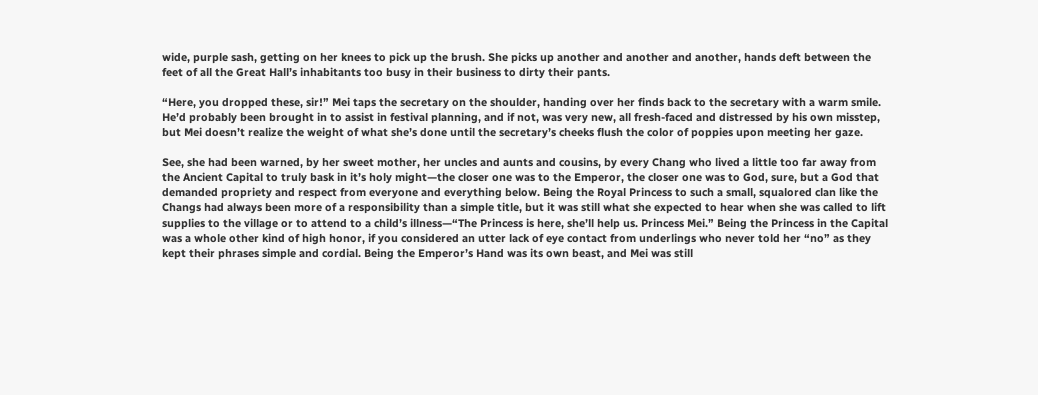wide, purple sash, getting on her knees to pick up the brush. She picks up another and another and another, hands deft between the feet of all the Great Hall’s inhabitants too busy in their business to dirty their pants.

“Here, you dropped these, sir!” Mei taps the secretary on the shoulder, handing over her finds back to the secretary with a warm smile. He’d probably been brought in to assist in festival planning, and if not, was very new, all fresh-faced and distressed by his own misstep, but Mei doesn’t realize the weight of what she’s done until the secretary’s cheeks flush the color of poppies upon meeting her gaze.

See, she had been warned, by her sweet mother, her uncles and aunts and cousins, by every Chang who lived a little too far away from the Ancient Capital to truly bask in it’s holy might—the closer one was to the Emperor, the closer one was to God, sure, but a God that demanded propriety and respect from everyone and everything below. Being the Royal Princess to such a small, squalored clan like the Changs had always been more of a responsibility than a simple title, but it was still what she expected to hear when she was called to lift supplies to the village or to attend to a child’s illness—“The Princess is here, she’ll help us. Princess Mei.” Being the Princess in the Capital was a whole other kind of high honor, if you considered an utter lack of eye contact from underlings who never told her “no” as they kept their phrases simple and cordial. Being the Emperor’s Hand was its own beast, and Mei was still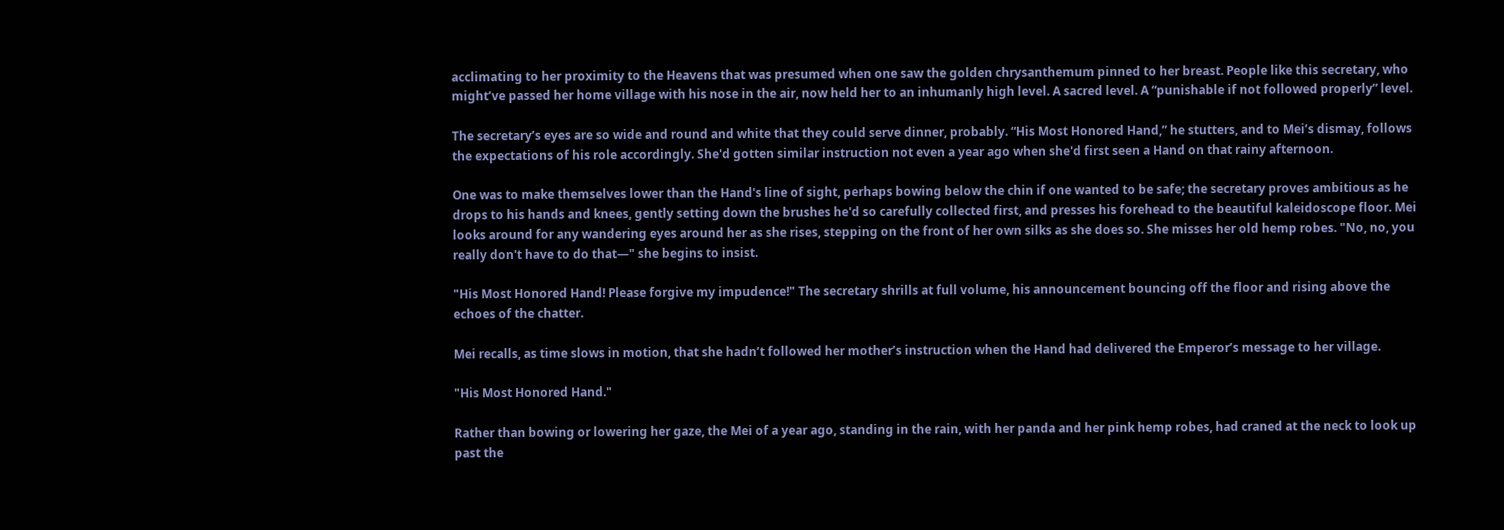acclimating to her proximity to the Heavens that was presumed when one saw the golden chrysanthemum pinned to her breast. People like this secretary, who might’ve passed her home village with his nose in the air, now held her to an inhumanly high level. A sacred level. A “punishable if not followed properly” level.

The secretary’s eyes are so wide and round and white that they could serve dinner, probably. “His Most Honored Hand,” he stutters, and to Mei’s dismay, follows the expectations of his role accordingly. She'd gotten similar instruction not even a year ago when she'd first seen a Hand on that rainy afternoon.

One was to make themselves lower than the Hand's line of sight, perhaps bowing below the chin if one wanted to be safe; the secretary proves ambitious as he drops to his hands and knees, gently setting down the brushes he'd so carefully collected first, and presses his forehead to the beautiful kaleidoscope floor. Mei looks around for any wandering eyes around her as she rises, stepping on the front of her own silks as she does so. She misses her old hemp robes. "No, no, you really don't have to do that—" she begins to insist.

"His Most Honored Hand! Please forgive my impudence!" The secretary shrills at full volume, his announcement bouncing off the floor and rising above the echoes of the chatter.

Mei recalls, as time slows in motion, that she hadn’t followed her mother’s instruction when the Hand had delivered the Emperor’s message to her village.

"His Most Honored Hand."

Rather than bowing or lowering her gaze, the Mei of a year ago, standing in the rain, with her panda and her pink hemp robes, had craned at the neck to look up past the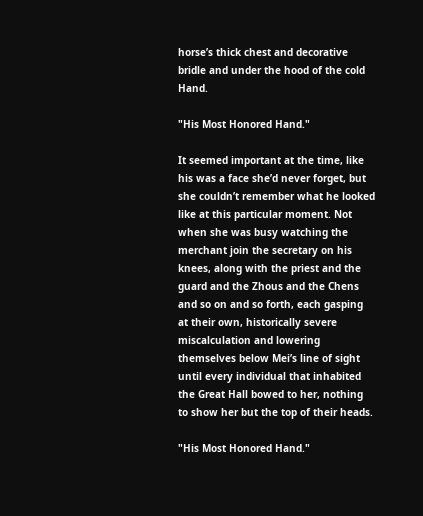horse’s thick chest and decorative bridle and under the hood of the cold Hand.

"His Most Honored Hand."

It seemed important at the time, like his was a face she’d never forget, but she couldn’t remember what he looked like at this particular moment. Not when she was busy watching the merchant join the secretary on his knees, along with the priest and the guard and the Zhous and the Chens and so on and so forth, each gasping at their own, historically severe miscalculation and lowering themselves below Mei’s line of sight until every individual that inhabited the Great Hall bowed to her, nothing to show her but the top of their heads.

"His Most Honored Hand."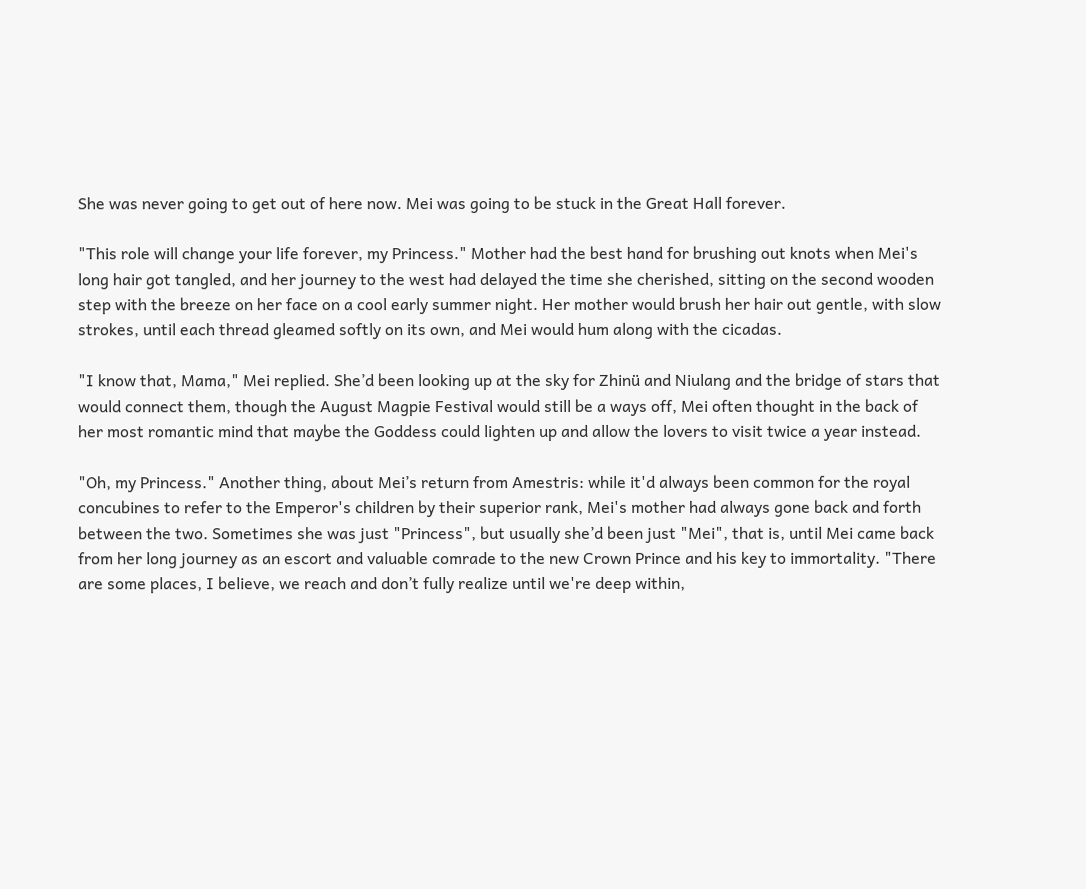She was never going to get out of here now. Mei was going to be stuck in the Great Hall forever.

"This role will change your life forever, my Princess." Mother had the best hand for brushing out knots when Mei's long hair got tangled, and her journey to the west had delayed the time she cherished, sitting on the second wooden step with the breeze on her face on a cool early summer night. Her mother would brush her hair out gentle, with slow strokes, until each thread gleamed softly on its own, and Mei would hum along with the cicadas.

"I know that, Mama," Mei replied. She’d been looking up at the sky for Zhinü and Niulang and the bridge of stars that would connect them, though the August Magpie Festival would still be a ways off, Mei often thought in the back of her most romantic mind that maybe the Goddess could lighten up and allow the lovers to visit twice a year instead.

"Oh, my Princess." Another thing, about Mei’s return from Amestris: while it'd always been common for the royal concubines to refer to the Emperor's children by their superior rank, Mei's mother had always gone back and forth between the two. Sometimes she was just "Princess", but usually she’d been just "Mei", that is, until Mei came back from her long journey as an escort and valuable comrade to the new Crown Prince and his key to immortality. "There are some places, I believe, we reach and don’t fully realize until we're deep within,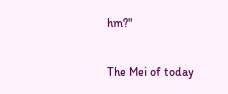hm?"

The Mei of today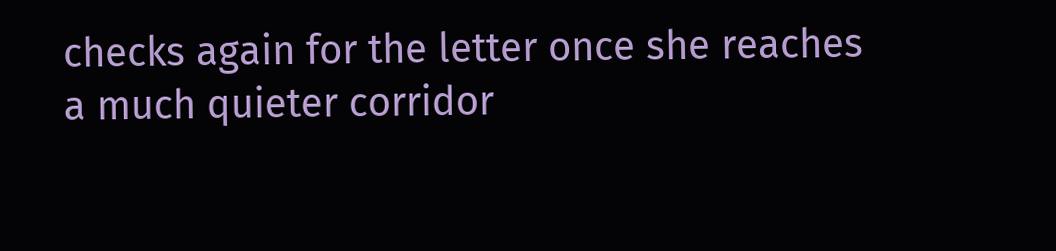checks again for the letter once she reaches a much quieter corridor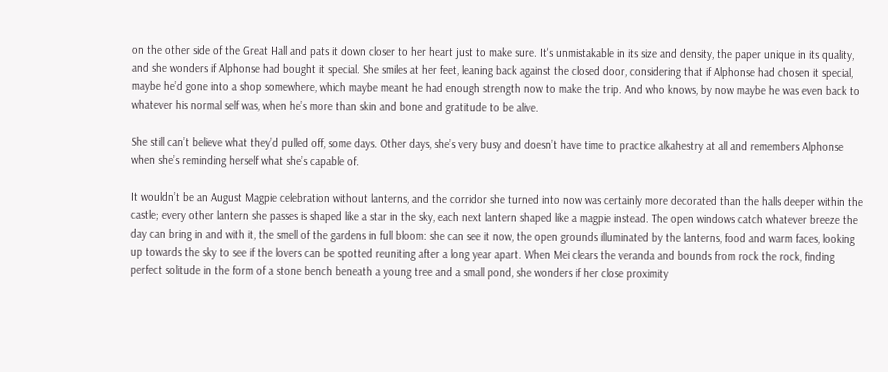on the other side of the Great Hall and pats it down closer to her heart just to make sure. It's unmistakable in its size and density, the paper unique in its quality, and she wonders if Alphonse had bought it special. She smiles at her feet, leaning back against the closed door, considering that if Alphonse had chosen it special, maybe he’d gone into a shop somewhere, which maybe meant he had enough strength now to make the trip. And who knows, by now maybe he was even back to whatever his normal self was, when he’s more than skin and bone and gratitude to be alive.

She still can’t believe what they’d pulled off, some days. Other days, she’s very busy and doesn’t have time to practice alkahestry at all and remembers Alphonse when she’s reminding herself what she’s capable of.

It wouldn’t be an August Magpie celebration without lanterns, and the corridor she turned into now was certainly more decorated than the halls deeper within the castle; every other lantern she passes is shaped like a star in the sky, each next lantern shaped like a magpie instead. The open windows catch whatever breeze the day can bring in and with it, the smell of the gardens in full bloom: she can see it now, the open grounds illuminated by the lanterns, food and warm faces, looking up towards the sky to see if the lovers can be spotted reuniting after a long year apart. When Mei clears the veranda and bounds from rock the rock, finding perfect solitude in the form of a stone bench beneath a young tree and a small pond, she wonders if her close proximity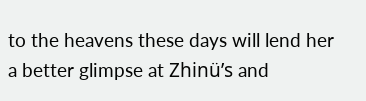to the heavens these days will lend her a better glimpse at Zhinü’s and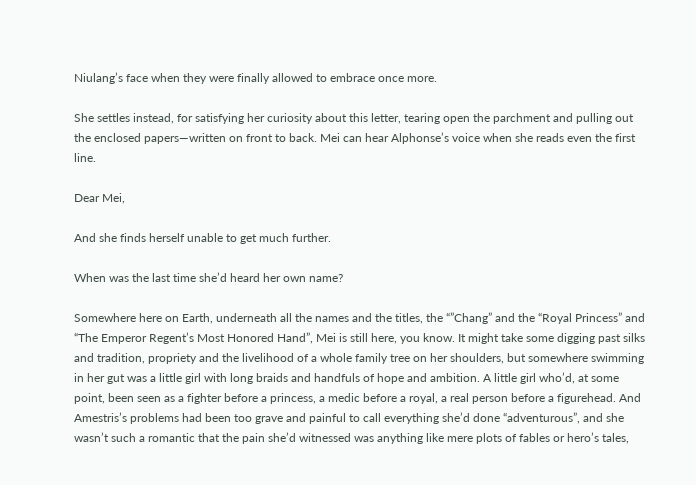Niulang’s face when they were finally allowed to embrace once more.

She settles instead, for satisfying her curiosity about this letter, tearing open the parchment and pulling out the enclosed papers—written on front to back. Mei can hear Alphonse’s voice when she reads even the first line.

Dear Mei,

And she finds herself unable to get much further.

When was the last time she’d heard her own name?

Somewhere here on Earth, underneath all the names and the titles, the “”Chang” and the “Royal Princess” and “The Emperor Regent’s Most Honored Hand”, Mei is still here, you know. It might take some digging past silks and tradition, propriety and the livelihood of a whole family tree on her shoulders, but somewhere swimming in her gut was a little girl with long braids and handfuls of hope and ambition. A little girl who’d, at some point, been seen as a fighter before a princess, a medic before a royal, a real person before a figurehead. And Amestris’s problems had been too grave and painful to call everything she’d done “adventurous”, and she wasn’t such a romantic that the pain she’d witnessed was anything like mere plots of fables or hero’s tales,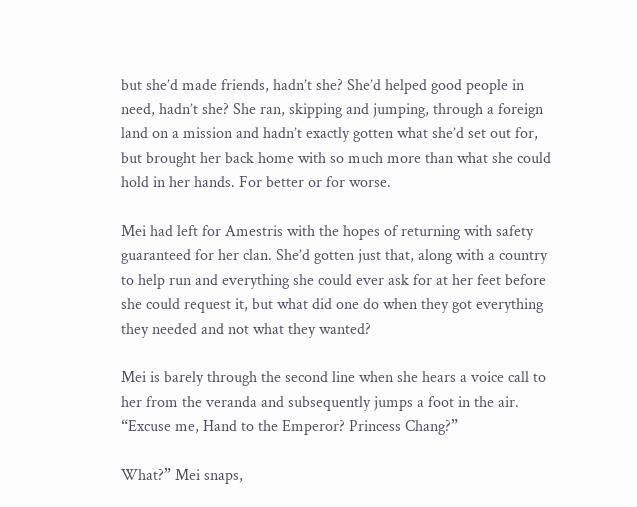but she’d made friends, hadn’t she? She’d helped good people in need, hadn’t she? She ran, skipping and jumping, through a foreign land on a mission and hadn’t exactly gotten what she’d set out for, but brought her back home with so much more than what she could hold in her hands. For better or for worse.

Mei had left for Amestris with the hopes of returning with safety guaranteed for her clan. She’d gotten just that, along with a country to help run and everything she could ever ask for at her feet before she could request it, but what did one do when they got everything they needed and not what they wanted?

Mei is barely through the second line when she hears a voice call to her from the veranda and subsequently jumps a foot in the air. “Excuse me, Hand to the Emperor? Princess Chang?”

What?” Mei snaps,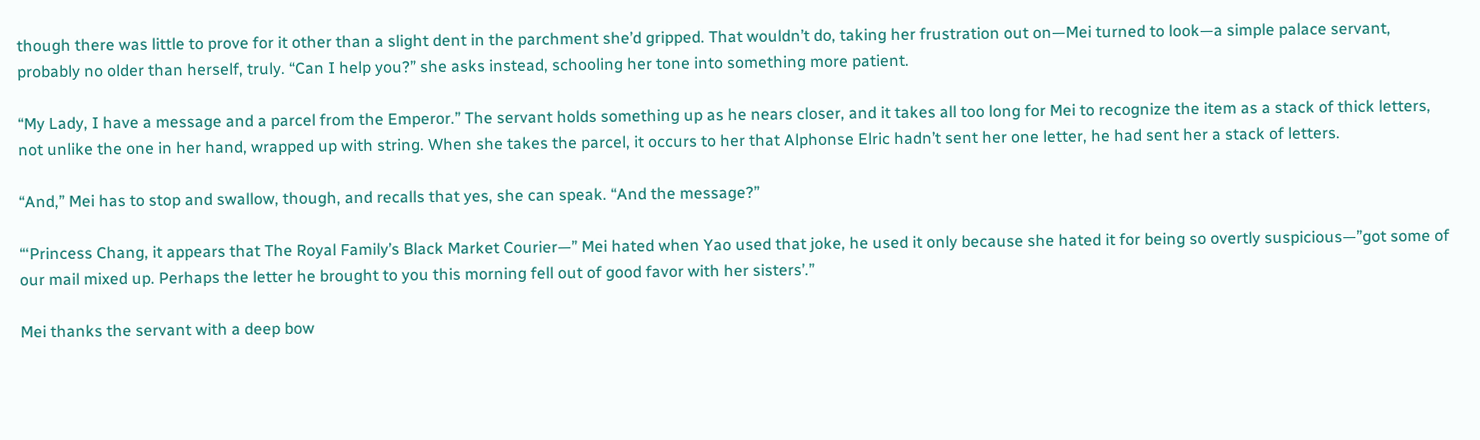though there was little to prove for it other than a slight dent in the parchment she’d gripped. That wouldn’t do, taking her frustration out on—Mei turned to look—a simple palace servant, probably no older than herself, truly. “Can I help you?” she asks instead, schooling her tone into something more patient.

“My Lady, I have a message and a parcel from the Emperor.” The servant holds something up as he nears closer, and it takes all too long for Mei to recognize the item as a stack of thick letters, not unlike the one in her hand, wrapped up with string. When she takes the parcel, it occurs to her that Alphonse Elric hadn’t sent her one letter, he had sent her a stack of letters.

“And,” Mei has to stop and swallow, though, and recalls that yes, she can speak. “And the message?”

“‘Princess Chang, it appears that The Royal Family’s Black Market Courier—” Mei hated when Yao used that joke, he used it only because she hated it for being so overtly suspicious—”got some of our mail mixed up. Perhaps the letter he brought to you this morning fell out of good favor with her sisters’.”

Mei thanks the servant with a deep bow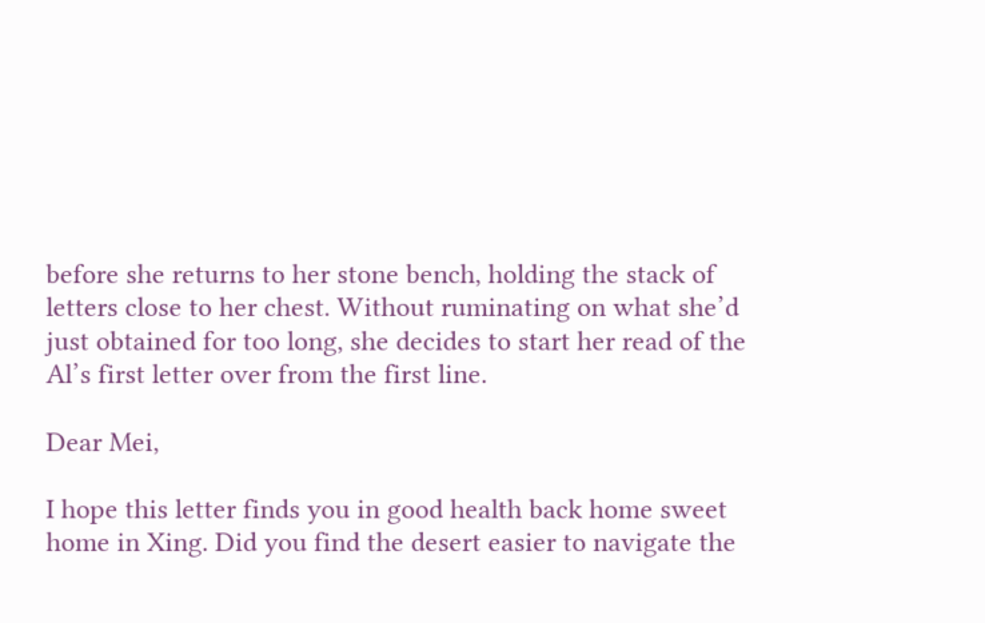before she returns to her stone bench, holding the stack of letters close to her chest. Without ruminating on what she’d just obtained for too long, she decides to start her read of the Al’s first letter over from the first line.

Dear Mei,

I hope this letter finds you in good health back home sweet home in Xing. Did you find the desert easier to navigate the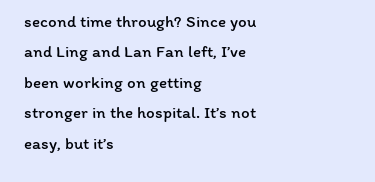second time through? Since you and Ling and Lan Fan left, I’ve been working on getting stronger in the hospital. It’s not easy, but it’s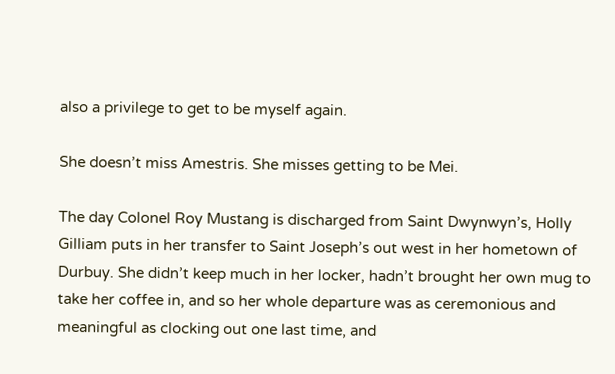also a privilege to get to be myself again.

She doesn’t miss Amestris. She misses getting to be Mei.

The day Colonel Roy Mustang is discharged from Saint Dwynwyn’s, Holly Gilliam puts in her transfer to Saint Joseph’s out west in her hometown of Durbuy. She didn’t keep much in her locker, hadn’t brought her own mug to take her coffee in, and so her whole departure was as ceremonious and meaningful as clocking out one last time, and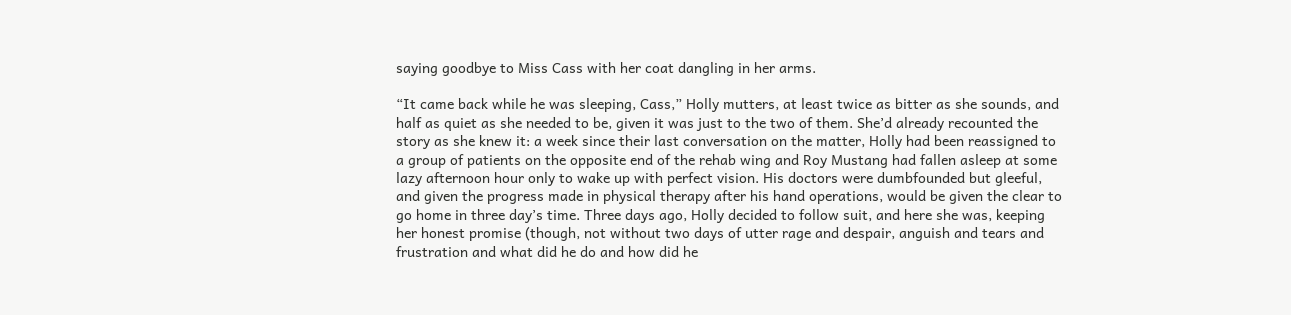saying goodbye to Miss Cass with her coat dangling in her arms.

“It came back while he was sleeping, Cass,” Holly mutters, at least twice as bitter as she sounds, and half as quiet as she needed to be, given it was just to the two of them. She’d already recounted the story as she knew it: a week since their last conversation on the matter, Holly had been reassigned to a group of patients on the opposite end of the rehab wing and Roy Mustang had fallen asleep at some lazy afternoon hour only to wake up with perfect vision. His doctors were dumbfounded but gleeful, and given the progress made in physical therapy after his hand operations, would be given the clear to go home in three day’s time. Three days ago, Holly decided to follow suit, and here she was, keeping her honest promise (though, not without two days of utter rage and despair, anguish and tears and frustration and what did he do and how did he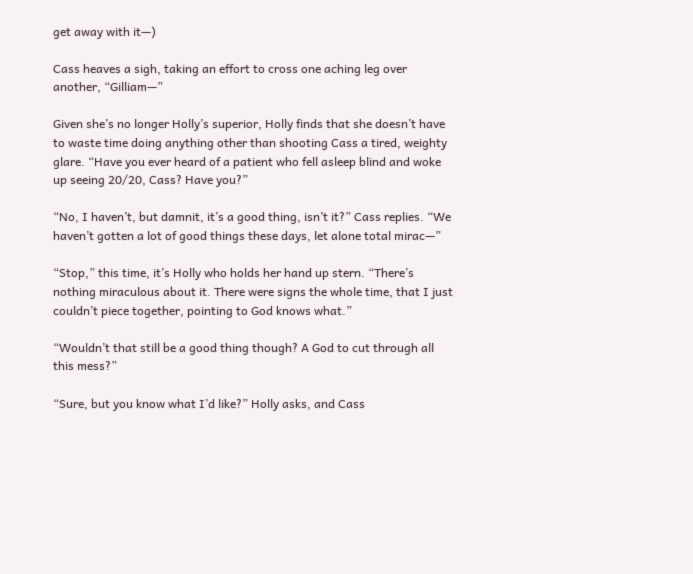get away with it—)

Cass heaves a sigh, taking an effort to cross one aching leg over another, “Gilliam—”

Given she’s no longer Holly’s superior, Holly finds that she doesn’t have to waste time doing anything other than shooting Cass a tired, weighty glare. “Have you ever heard of a patient who fell asleep blind and woke up seeing 20/20, Cass? Have you?”

“No, I haven’t, but damnit, it’s a good thing, isn’t it?” Cass replies. “We haven’t gotten a lot of good things these days, let alone total mirac—”

“Stop,” this time, it’s Holly who holds her hand up stern. “There’s nothing miraculous about it. There were signs the whole time, that I just couldn’t piece together, pointing to God knows what.”

“Wouldn’t that still be a good thing though? A God to cut through all this mess?”

“Sure, but you know what I’d like?” Holly asks, and Cass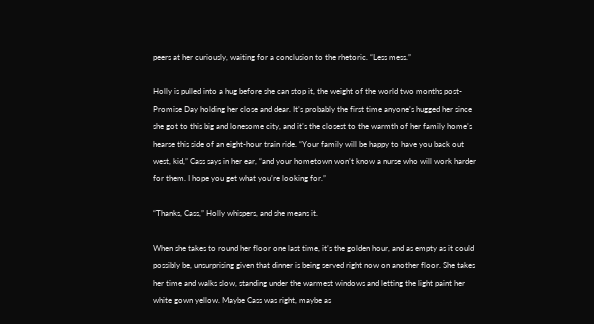peers at her curiously, waiting for a conclusion to the rhetoric. “Less mess.”

Holly is pulled into a hug before she can stop it, the weight of the world two months post-Promise Day holding her close and dear. It’s probably the first time anyone’s hugged her since she got to this big and lonesome city, and it’s the closest to the warmth of her family home’s hearse this side of an eight-hour train ride. “Your family will be happy to have you back out west, kid,” Cass says in her ear, “and your hometown won’t know a nurse who will work harder for them. I hope you get what you’re looking for.”

“Thanks, Cass,” Holly whispers, and she means it.

When she takes to round her floor one last time, it’s the golden hour, and as empty as it could possibly be, unsurprising given that dinner is being served right now on another floor. She takes her time and walks slow, standing under the warmest windows and letting the light paint her white gown yellow. Maybe Cass was right, maybe as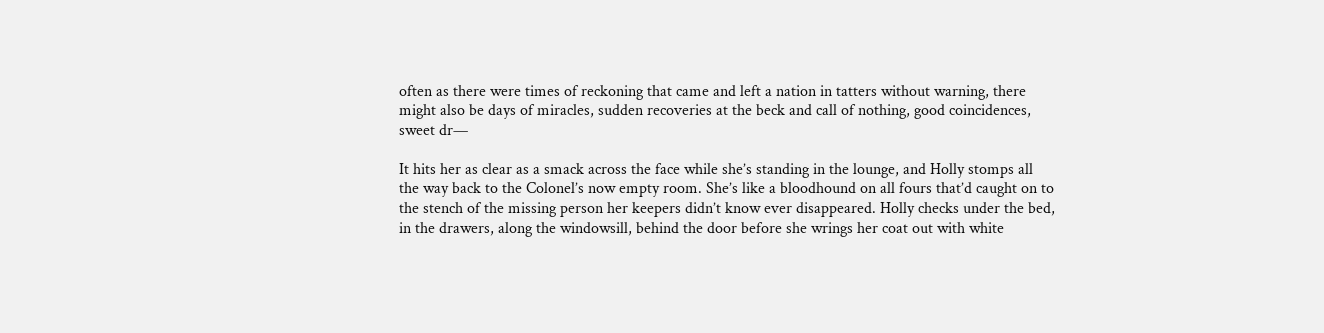often as there were times of reckoning that came and left a nation in tatters without warning, there might also be days of miracles, sudden recoveries at the beck and call of nothing, good coincidences, sweet dr—

It hits her as clear as a smack across the face while she’s standing in the lounge, and Holly stomps all the way back to the Colonel’s now empty room. She’s like a bloodhound on all fours that’d caught on to the stench of the missing person her keepers didn’t know ever disappeared. Holly checks under the bed, in the drawers, along the windowsill, behind the door before she wrings her coat out with white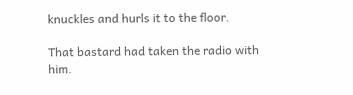knuckles and hurls it to the floor.

That bastard had taken the radio with him.